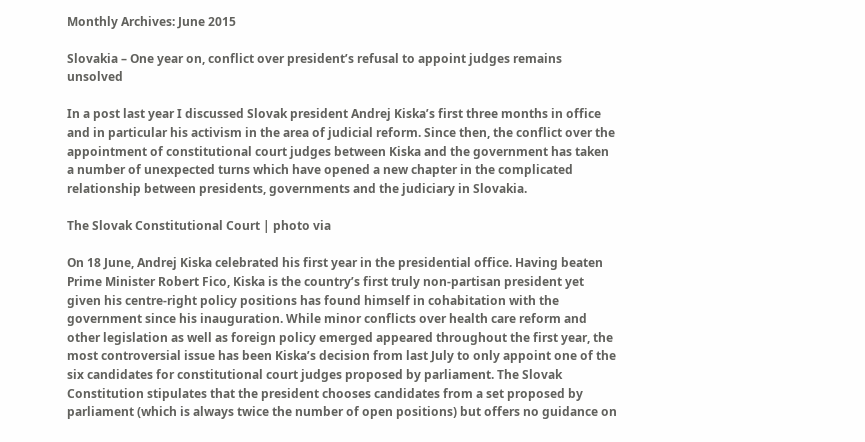Monthly Archives: June 2015

Slovakia – One year on, conflict over president’s refusal to appoint judges remains unsolved

In a post last year I discussed Slovak president Andrej Kiska’s first three months in office and in particular his activism in the area of judicial reform. Since then, the conflict over the appointment of constitutional court judges between Kiska and the government has taken a number of unexpected turns which have opened a new chapter in the complicated relationship between presidents, governments and the judiciary in Slovakia.

The Slovak Constitutional Court | photo via

On 18 June, Andrej Kiska celebrated his first year in the presidential office. Having beaten Prime Minister Robert Fico, Kiska is the country’s first truly non-partisan president yet given his centre-right policy positions has found himself in cohabitation with the government since his inauguration. While minor conflicts over health care reform and other legislation as well as foreign policy emerged appeared throughout the first year, the most controversial issue has been Kiska’s decision from last July to only appoint one of the six candidates for constitutional court judges proposed by parliament. The Slovak Constitution stipulates that the president chooses candidates from a set proposed by parliament (which is always twice the number of open positions) but offers no guidance on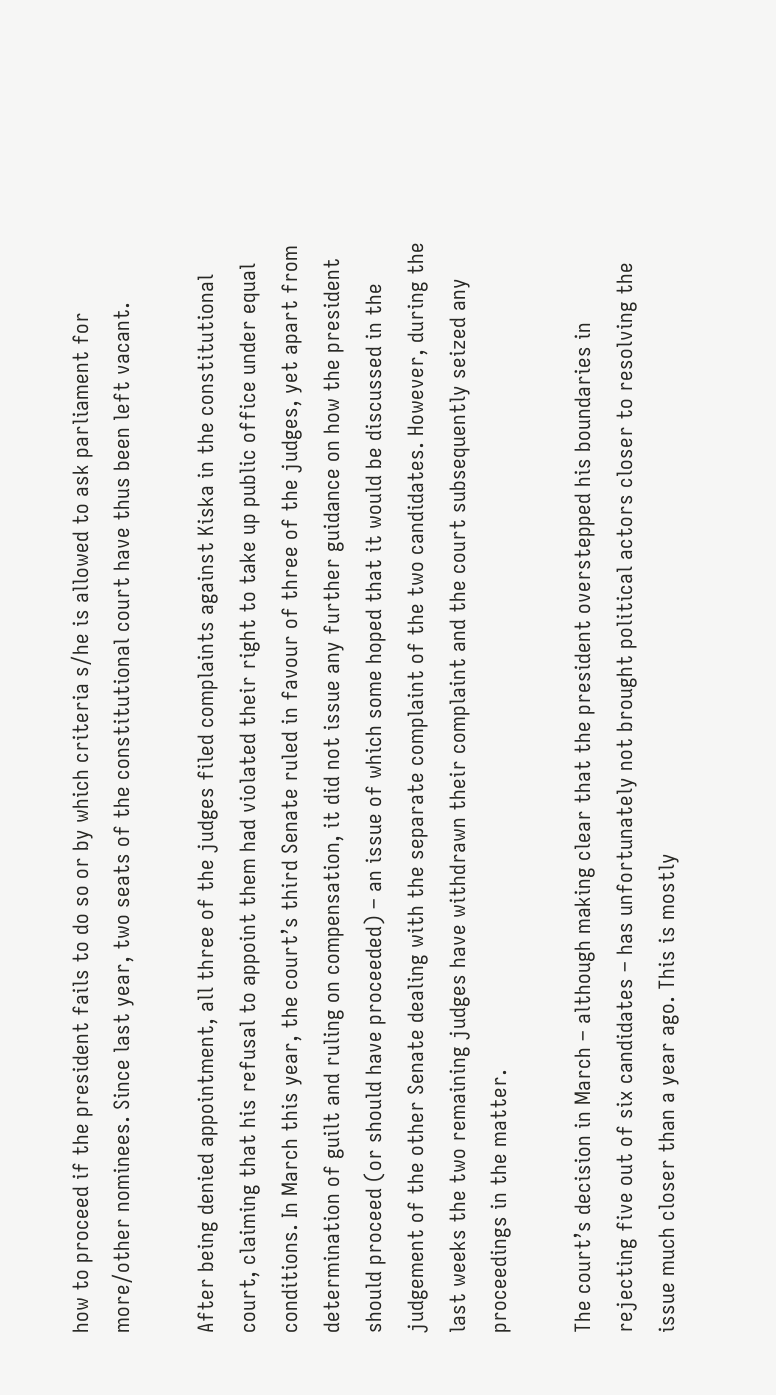how to proceed if the president fails to do so or by which criteria s/he is allowed to ask parliament for more/other nominees. Since last year, two seats of the constitutional court have thus been left vacant.

After being denied appointment, all three of the judges filed complaints against Kiska in the constitutional court, claiming that his refusal to appoint them had violated their right to take up public office under equal conditions. In March this year, the court’s third Senate ruled in favour of three of the judges, yet apart from determination of guilt and ruling on compensation, it did not issue any further guidance on how the president should proceed (or should have proceeded) – an issue of which some hoped that it would be discussed in the judgement of the other Senate dealing with the separate complaint of the two candidates. However, during the last weeks the two remaining judges have withdrawn their complaint and the court subsequently seized any proceedings in the matter.

The court’s decision in March – although making clear that the president overstepped his boundaries in rejecting five out of six candidates – has unfortunately not brought political actors closer to resolving the issue much closer than a year ago. This is mostly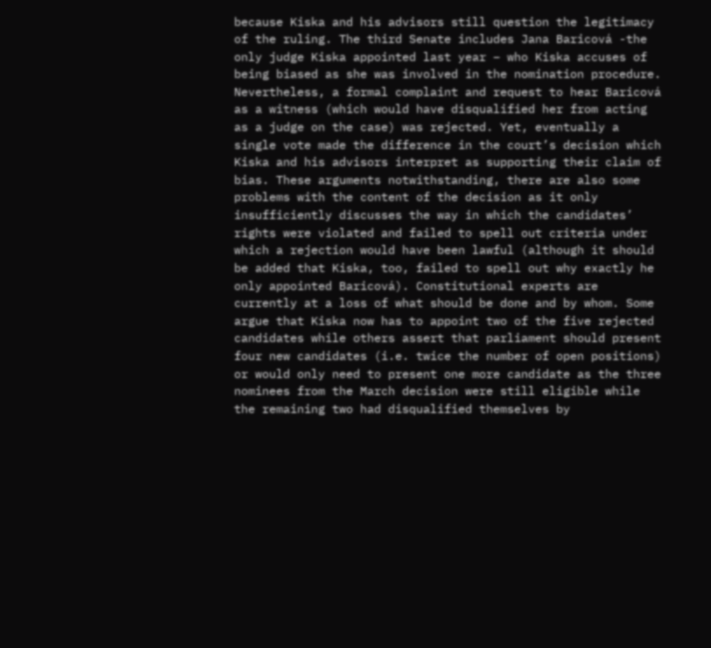because Kiska and his advisors still question the legitimacy of the ruling. The third Senate includes Jana Baricová -the only judge Kiska appointed last year – who Kiska accuses of being biased as she was involved in the nomination procedure. Nevertheless, a formal complaint and request to hear Baricová as a witness (which would have disqualified her from acting as a judge on the case) was rejected. Yet, eventually a single vote made the difference in the court’s decision which Kiska and his advisors interpret as supporting their claim of bias. These arguments notwithstanding, there are also some problems with the content of the decision as it only insufficiently discusses the way in which the candidates’ rights were violated and failed to spell out criteria under which a rejection would have been lawful (although it should be added that Kiska, too, failed to spell out why exactly he only appointed Baricová). Constitutional experts are currently at a loss of what should be done and by whom. Some argue that Kiska now has to appoint two of the five rejected candidates while others assert that parliament should present four new candidates (i.e. twice the number of open positions) or would only need to present one more candidate as the three nominees from the March decision were still eligible while the remaining two had disqualified themselves by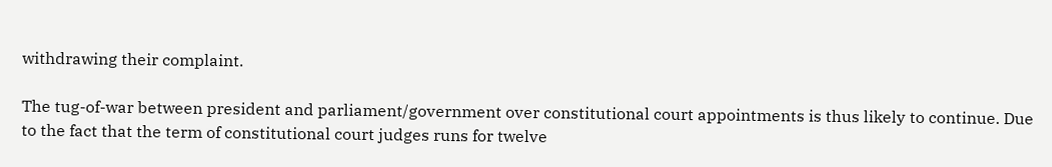withdrawing their complaint.

The tug-of-war between president and parliament/government over constitutional court appointments is thus likely to continue. Due to the fact that the term of constitutional court judges runs for twelve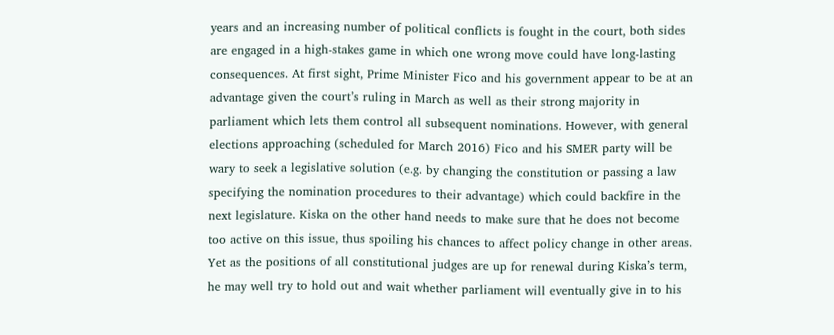years and an increasing number of political conflicts is fought in the court, both sides are engaged in a high-stakes game in which one wrong move could have long-lasting consequences. At first sight, Prime Minister Fico and his government appear to be at an advantage given the court’s ruling in March as well as their strong majority in parliament which lets them control all subsequent nominations. However, with general elections approaching (scheduled for March 2016) Fico and his SMER party will be wary to seek a legislative solution (e.g. by changing the constitution or passing a law specifying the nomination procedures to their advantage) which could backfire in the next legislature. Kiska on the other hand needs to make sure that he does not become too active on this issue, thus spoiling his chances to affect policy change in other areas. Yet as the positions of all constitutional judges are up for renewal during Kiska’s term, he may well try to hold out and wait whether parliament will eventually give in to his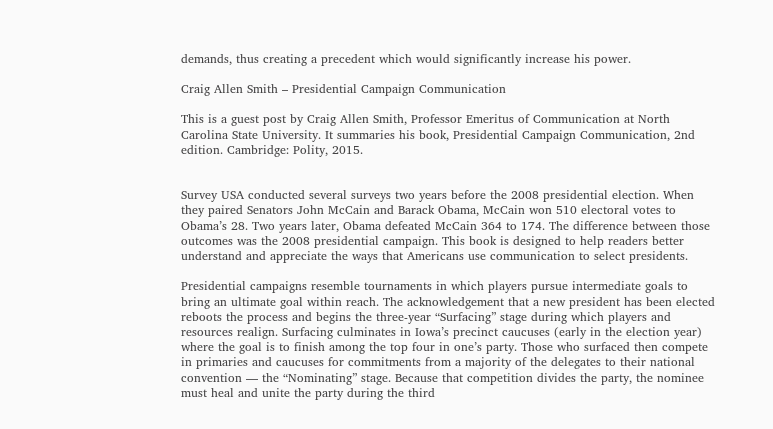demands, thus creating a precedent which would significantly increase his power.

Craig Allen Smith – Presidential Campaign Communication

This is a guest post by Craig Allen Smith, Professor Emeritus of Communication at North Carolina State University. It summaries his book, Presidential Campaign Communication, 2nd edition. Cambridge: Polity, 2015.


Survey USA conducted several surveys two years before the 2008 presidential election. When they paired Senators John McCain and Barack Obama, McCain won 510 electoral votes to Obama’s 28. Two years later, Obama defeated McCain 364 to 174. The difference between those outcomes was the 2008 presidential campaign. This book is designed to help readers better understand and appreciate the ways that Americans use communication to select presidents.

Presidential campaigns resemble tournaments in which players pursue intermediate goals to bring an ultimate goal within reach. The acknowledgement that a new president has been elected reboots the process and begins the three-year “Surfacing” stage during which players and resources realign. Surfacing culminates in Iowa’s precinct caucuses (early in the election year) where the goal is to finish among the top four in one’s party. Those who surfaced then compete in primaries and caucuses for commitments from a majority of the delegates to their national convention — the “Nominating” stage. Because that competition divides the party, the nominee must heal and unite the party during the third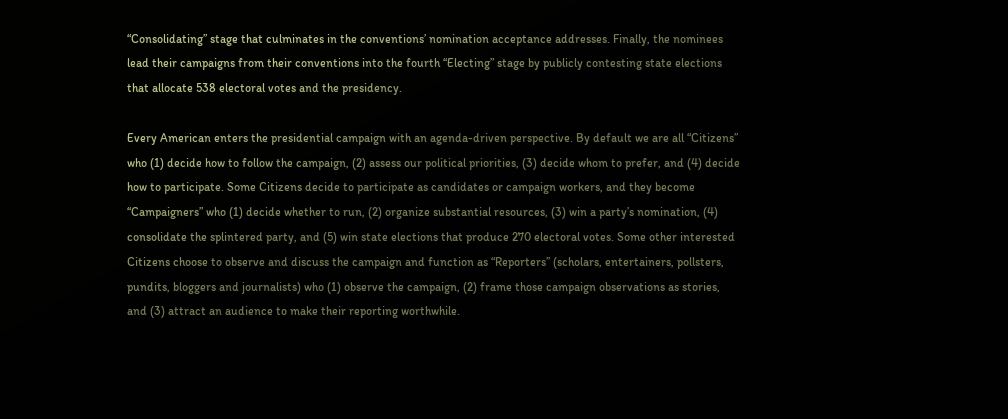“Consolidating” stage that culminates in the conventions’ nomination acceptance addresses. Finally, the nominees lead their campaigns from their conventions into the fourth “Electing” stage by publicly contesting state elections that allocate 538 electoral votes and the presidency.

Every American enters the presidential campaign with an agenda-driven perspective. By default we are all “Citizens” who (1) decide how to follow the campaign, (2) assess our political priorities, (3) decide whom to prefer, and (4) decide how to participate. Some Citizens decide to participate as candidates or campaign workers, and they become “Campaigners” who (1) decide whether to run, (2) organize substantial resources, (3) win a party’s nomination, (4) consolidate the splintered party, and (5) win state elections that produce 270 electoral votes. Some other interested Citizens choose to observe and discuss the campaign and function as “Reporters” (scholars, entertainers, pollsters, pundits, bloggers and journalists) who (1) observe the campaign, (2) frame those campaign observations as stories, and (3) attract an audience to make their reporting worthwhile.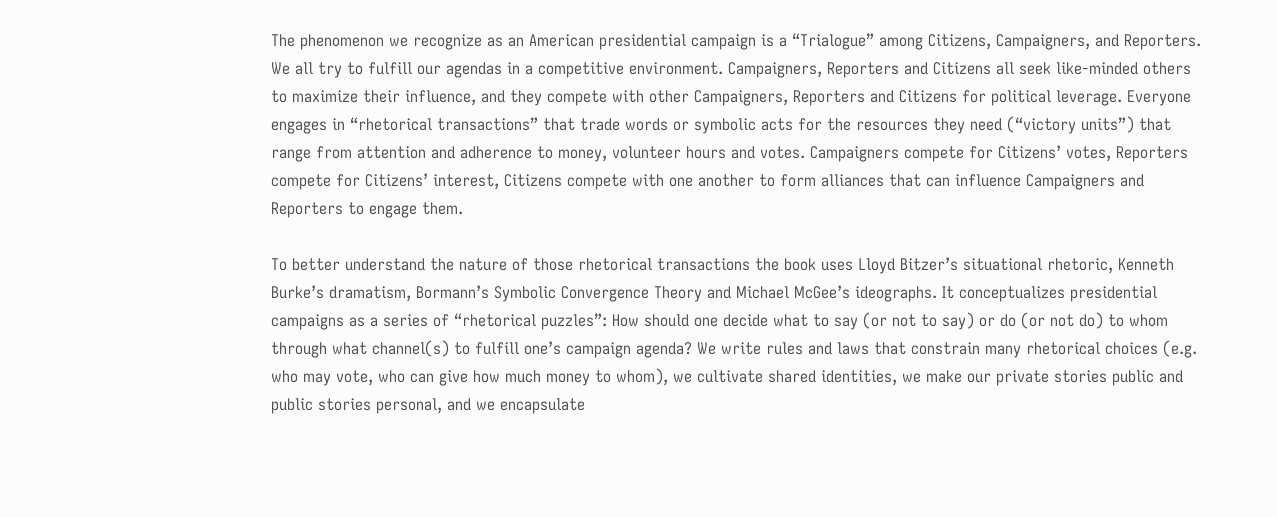The phenomenon we recognize as an American presidential campaign is a “Trialogue” among Citizens, Campaigners, and Reporters. We all try to fulfill our agendas in a competitive environment. Campaigners, Reporters and Citizens all seek like-minded others to maximize their influence, and they compete with other Campaigners, Reporters and Citizens for political leverage. Everyone engages in “rhetorical transactions” that trade words or symbolic acts for the resources they need (“victory units”) that range from attention and adherence to money, volunteer hours and votes. Campaigners compete for Citizens’ votes, Reporters compete for Citizens’ interest, Citizens compete with one another to form alliances that can influence Campaigners and Reporters to engage them.

To better understand the nature of those rhetorical transactions the book uses Lloyd Bitzer’s situational rhetoric, Kenneth Burke’s dramatism, Bormann’s Symbolic Convergence Theory and Michael McGee’s ideographs. It conceptualizes presidential campaigns as a series of “rhetorical puzzles”: How should one decide what to say (or not to say) or do (or not do) to whom through what channel(s) to fulfill one’s campaign agenda? We write rules and laws that constrain many rhetorical choices (e.g. who may vote, who can give how much money to whom), we cultivate shared identities, we make our private stories public and public stories personal, and we encapsulate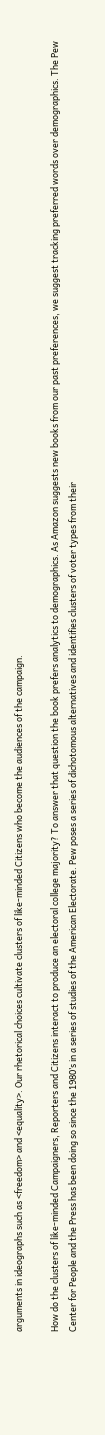arguments in ideographs such as <freedom> and <equality>. Our rhetorical choices cultivate clusters of like-minded Citizens who become the audiences of the campaign.

How do the clusters of like-minded Campaigners, Reporters and Citizens interact to produce an electoral college majority? To answer that question the book prefers analytics to demographics. As Amazon suggests new books from our past preferences, we suggest tracking preferred words over demographics. The Pew Center for People and the Press has been doing so since the 1980’s in a series of studies of the American Electorate. Pew poses a series of dichotomous alternatives and identifies clusters of voter types from their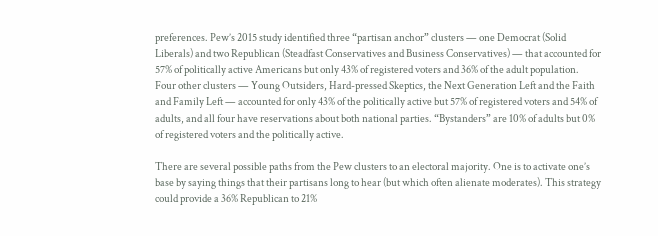preferences. Pew’s 2015 study identified three “partisan anchor” clusters — one Democrat (Solid Liberals) and two Republican (Steadfast Conservatives and Business Conservatives) — that accounted for 57% of politically active Americans but only 43% of registered voters and 36% of the adult population. Four other clusters — Young Outsiders, Hard-pressed Skeptics, the Next Generation Left and the Faith and Family Left — accounted for only 43% of the politically active but 57% of registered voters and 54% of adults, and all four have reservations about both national parties. “Bystanders” are 10% of adults but 0% of registered voters and the politically active.

There are several possible paths from the Pew clusters to an electoral majority. One is to activate one’s base by saying things that their partisans long to hear (but which often alienate moderates). This strategy could provide a 36% Republican to 21%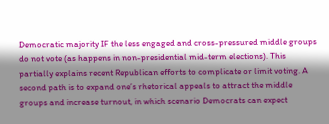Democratic majority IF the less engaged and cross-pressured middle groups do not vote (as happens in non-presidential mid-term elections). This partially explains recent Republican efforts to complicate or limit voting. A second path is to expand one’s rhetorical appeals to attract the middle groups and increase turnout, in which scenario Democrats can expect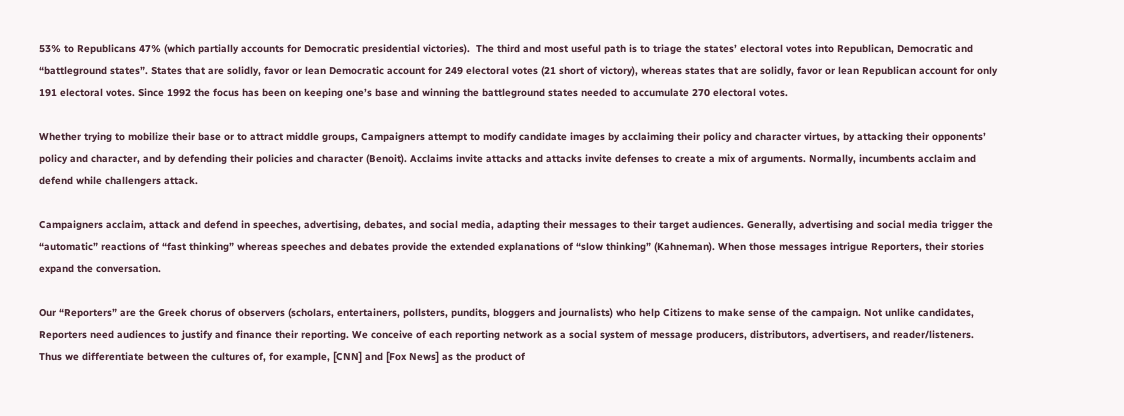53% to Republicans 47% (which partially accounts for Democratic presidential victories).  The third and most useful path is to triage the states’ electoral votes into Republican, Democratic and “battleground states”. States that are solidly, favor or lean Democratic account for 249 electoral votes (21 short of victory), whereas states that are solidly, favor or lean Republican account for only 191 electoral votes. Since 1992 the focus has been on keeping one’s base and winning the battleground states needed to accumulate 270 electoral votes.

Whether trying to mobilize their base or to attract middle groups, Campaigners attempt to modify candidate images by acclaiming their policy and character virtues, by attacking their opponents’ policy and character, and by defending their policies and character (Benoit). Acclaims invite attacks and attacks invite defenses to create a mix of arguments. Normally, incumbents acclaim and defend while challengers attack.

Campaigners acclaim, attack and defend in speeches, advertising, debates, and social media, adapting their messages to their target audiences. Generally, advertising and social media trigger the “automatic” reactions of “fast thinking” whereas speeches and debates provide the extended explanations of “slow thinking” (Kahneman). When those messages intrigue Reporters, their stories expand the conversation.

Our “Reporters” are the Greek chorus of observers (scholars, entertainers, pollsters, pundits, bloggers and journalists) who help Citizens to make sense of the campaign. Not unlike candidates, Reporters need audiences to justify and finance their reporting. We conceive of each reporting network as a social system of message producers, distributors, advertisers, and reader/listeners. Thus we differentiate between the cultures of, for example, [CNN] and [Fox News] as the product of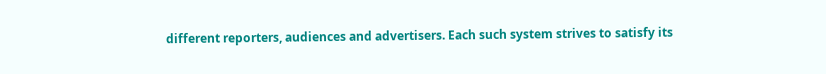different reporters, audiences and advertisers. Each such system strives to satisfy its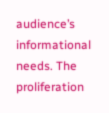audience’s informational needs. The proliferation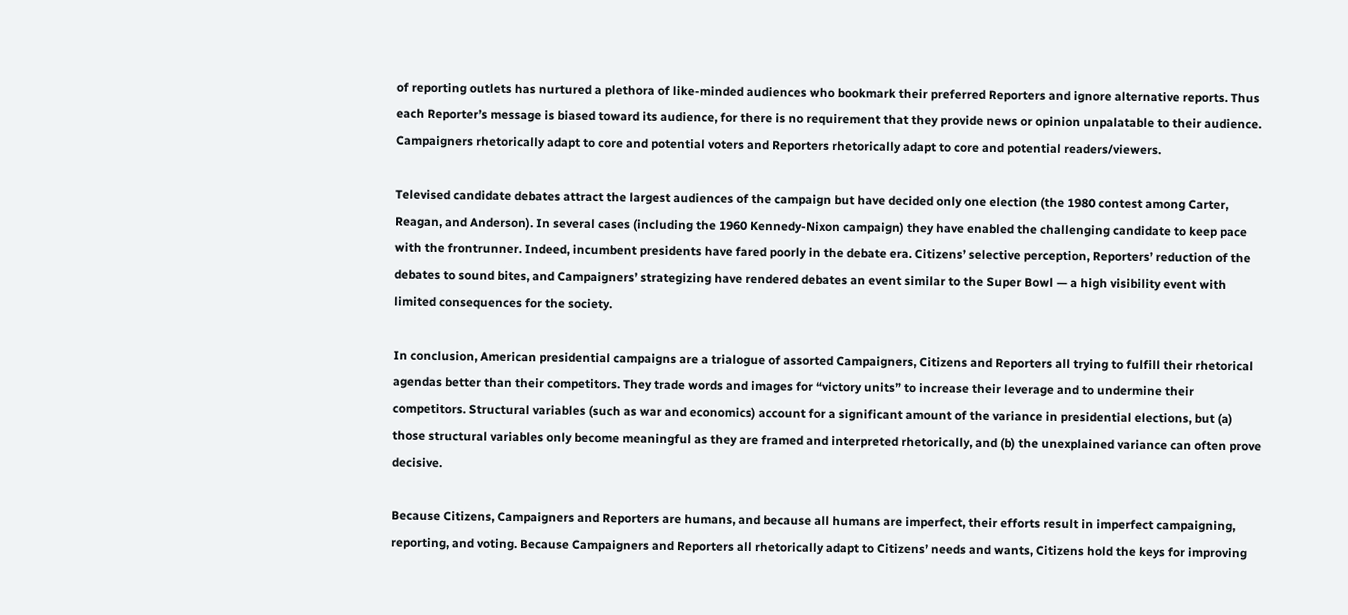of reporting outlets has nurtured a plethora of like-minded audiences who bookmark their preferred Reporters and ignore alternative reports. Thus each Reporter’s message is biased toward its audience, for there is no requirement that they provide news or opinion unpalatable to their audience. Campaigners rhetorically adapt to core and potential voters and Reporters rhetorically adapt to core and potential readers/viewers.

Televised candidate debates attract the largest audiences of the campaign but have decided only one election (the 1980 contest among Carter, Reagan, and Anderson). In several cases (including the 1960 Kennedy-Nixon campaign) they have enabled the challenging candidate to keep pace with the frontrunner. Indeed, incumbent presidents have fared poorly in the debate era. Citizens’ selective perception, Reporters’ reduction of the debates to sound bites, and Campaigners’ strategizing have rendered debates an event similar to the Super Bowl — a high visibility event with limited consequences for the society.

In conclusion, American presidential campaigns are a trialogue of assorted Campaigners, Citizens and Reporters all trying to fulfill their rhetorical agendas better than their competitors. They trade words and images for “victory units” to increase their leverage and to undermine their competitors. Structural variables (such as war and economics) account for a significant amount of the variance in presidential elections, but (a) those structural variables only become meaningful as they are framed and interpreted rhetorically, and (b) the unexplained variance can often prove decisive.

Because Citizens, Campaigners and Reporters are humans, and because all humans are imperfect, their efforts result in imperfect campaigning, reporting, and voting. Because Campaigners and Reporters all rhetorically adapt to Citizens’ needs and wants, Citizens hold the keys for improving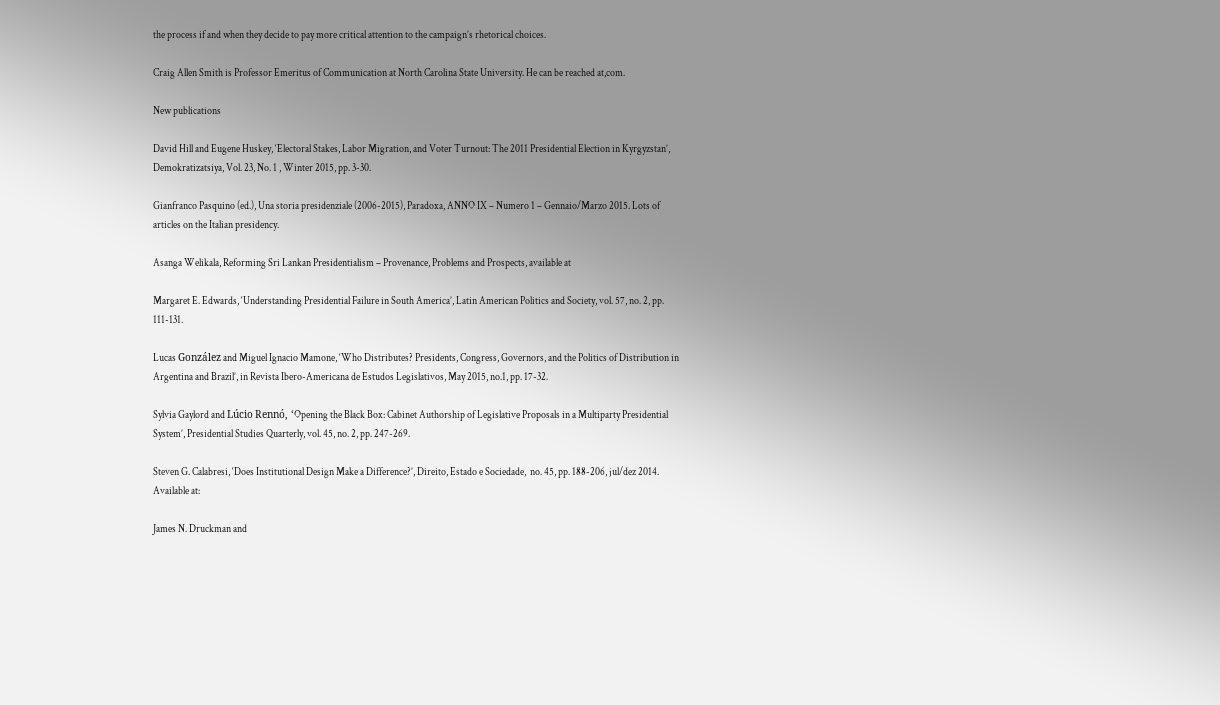the process if and when they decide to pay more critical attention to the campaign’s rhetorical choices.

Craig Allen Smith is Professor Emeritus of Communication at North Carolina State University. He can be reached at,com.

New publications

David Hill and Eugene Huskey, ‘Electoral Stakes, Labor Migration, and Voter Turnout: The 2011 Presidential Election in Kyrgyzstan’, Demokratizatsiya, Vol. 23, No. 1 , Winter 2015, pp. 3-30.

Gianfranco Pasquino (ed.), Una storia presidenziale (2006-2015), Paradoxa, ANNO IX – Numero 1 – Gennaio/Marzo 2015. Lots of articles on the Italian presidency.

Asanga Welikala, Reforming Sri Lankan Presidentialism – Provenance, Problems and Prospects, available at

Margaret E. Edwards, ‘Understanding Presidential Failure in South America’, Latin American Politics and Society, vol. 57, no. 2, pp. 111-131.

Lucas González and Miguel Ignacio Mamone, ‘Who Distributes? Presidents, Congress, Governors, and the Politics of Distribution in Argentina and Brazil’, in Revista Ibero-Americana de Estudos Legislativos, May 2015, no.1, pp. 17-32.

Sylvia Gaylord and Lúcio Rennó, ‘Opening the Black Box: Cabinet Authorship of Legislative Proposals in a Multiparty Presidential System’, Presidential Studies Quarterly, vol. 45, no. 2, pp. 247-269.

Steven G. Calabresi, ‘Does Institutional Design Make a Difference?’, Direito, Estado e Sociedade,  no. 45, pp. 188-206, jul/dez 2014. Available at:

James N. Druckman and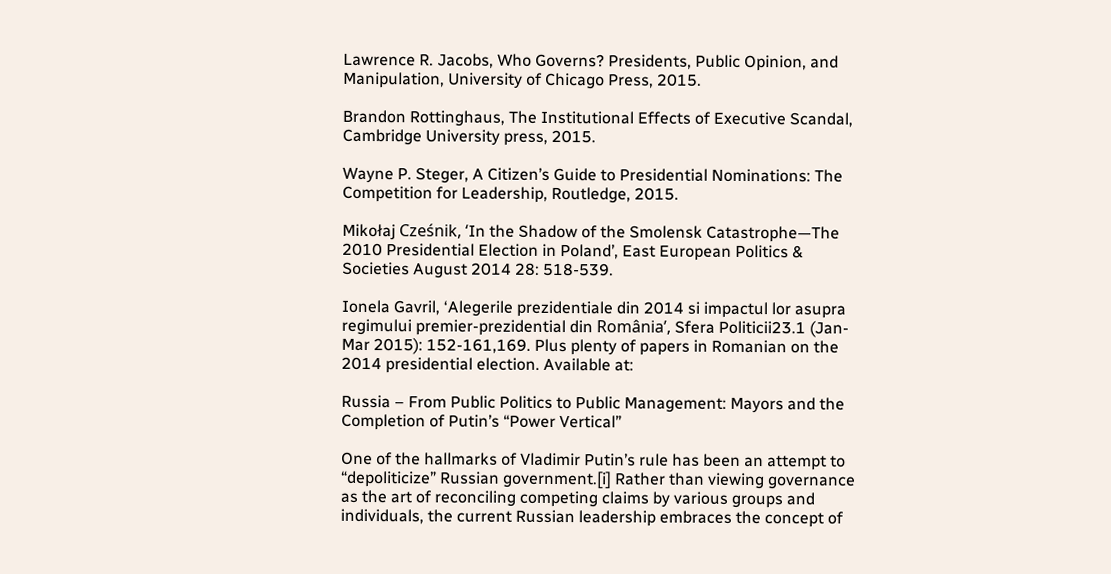Lawrence R. Jacobs, Who Governs? Presidents, Public Opinion, and Manipulation, University of Chicago Press, 2015.

Brandon Rottinghaus, The Institutional Effects of Executive Scandal, Cambridge University press, 2015.

Wayne P. Steger, A Citizen’s Guide to Presidential Nominations: The Competition for Leadership, Routledge, 2015.

Mikołaj Cześnik, ‘In the Shadow of the Smolensk Catastrophe—The 2010 Presidential Election in Poland’, East European Politics & Societies August 2014 28: 518-539.

Ionela Gavril, ‘Alegerile prezidentiale din 2014 si impactul lor asupra regimului premier-prezidential din România’, Sfera Politicii23.1 (Jan-Mar 2015): 152-161,169. Plus plenty of papers in Romanian on the 2014 presidential election. Available at:

Russia – From Public Politics to Public Management: Mayors and the Completion of Putin’s “Power Vertical”

One of the hallmarks of Vladimir Putin’s rule has been an attempt to “depoliticize” Russian government.[i] Rather than viewing governance as the art of reconciling competing claims by various groups and individuals, the current Russian leadership embraces the concept of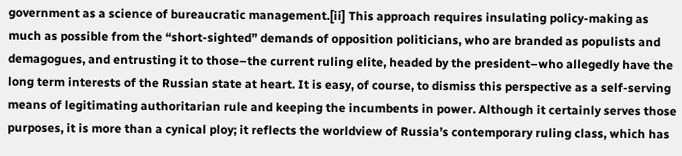government as a science of bureaucratic management.[ii] This approach requires insulating policy-making as much as possible from the “short-sighted” demands of opposition politicians, who are branded as populists and demagogues, and entrusting it to those–the current ruling elite, headed by the president–who allegedly have the long term interests of the Russian state at heart. It is easy, of course, to dismiss this perspective as a self-serving means of legitimating authoritarian rule and keeping the incumbents in power. Although it certainly serves those purposes, it is more than a cynical ploy; it reflects the worldview of Russia’s contemporary ruling class, which has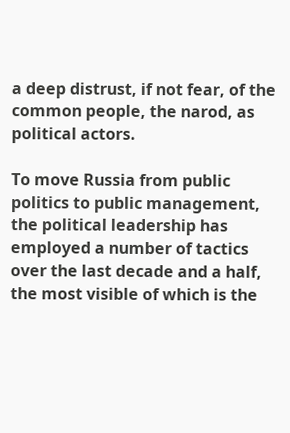a deep distrust, if not fear, of the common people, the narod, as political actors.

To move Russia from public politics to public management, the political leadership has employed a number of tactics over the last decade and a half, the most visible of which is the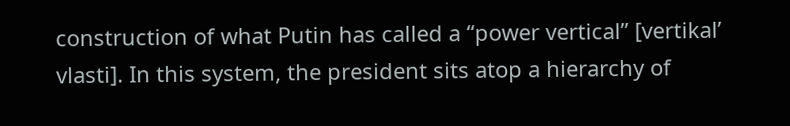construction of what Putin has called a “power vertical” [vertikal’ vlasti]. In this system, the president sits atop a hierarchy of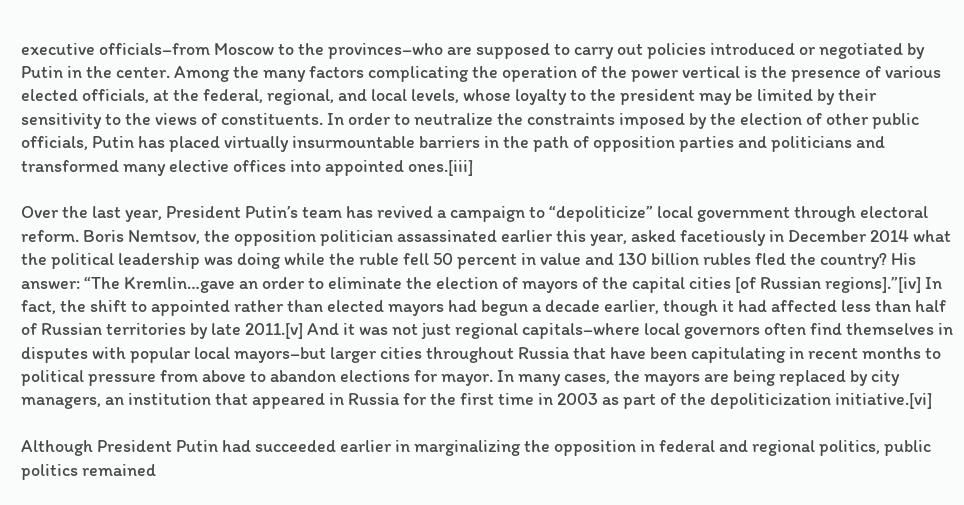executive officials–from Moscow to the provinces–who are supposed to carry out policies introduced or negotiated by Putin in the center. Among the many factors complicating the operation of the power vertical is the presence of various elected officials, at the federal, regional, and local levels, whose loyalty to the president may be limited by their sensitivity to the views of constituents. In order to neutralize the constraints imposed by the election of other public officials, Putin has placed virtually insurmountable barriers in the path of opposition parties and politicians and transformed many elective offices into appointed ones.[iii]

Over the last year, President Putin’s team has revived a campaign to “depoliticize” local government through electoral reform. Boris Nemtsov, the opposition politician assassinated earlier this year, asked facetiously in December 2014 what the political leadership was doing while the ruble fell 50 percent in value and 130 billion rubles fled the country? His answer: “The Kremlin…gave an order to eliminate the election of mayors of the capital cities [of Russian regions].”[iv] In fact, the shift to appointed rather than elected mayors had begun a decade earlier, though it had affected less than half of Russian territories by late 2011.[v] And it was not just regional capitals–where local governors often find themselves in disputes with popular local mayors–but larger cities throughout Russia that have been capitulating in recent months to political pressure from above to abandon elections for mayor. In many cases, the mayors are being replaced by city managers, an institution that appeared in Russia for the first time in 2003 as part of the depoliticization initiative.[vi]

Although President Putin had succeeded earlier in marginalizing the opposition in federal and regional politics, public politics remained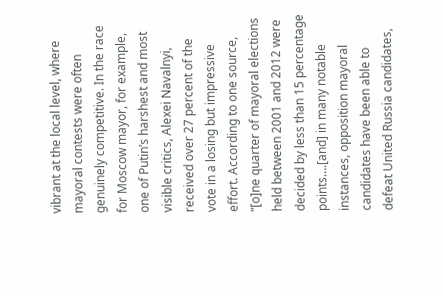vibrant at the local level, where mayoral contests were often genuinely competitive. In the race for Moscow mayor, for example, one of Putin’s harshest and most visible critics, Alexei Navalnyi, received over 27 percent of the vote in a losing but impressive effort. According to one source, “[o]ne quarter of mayoral elections held between 2001 and 2012 were decided by less than 15 percentage points….[and] in many notable instances, opposition mayoral candidates have been able to defeat United Russia candidates,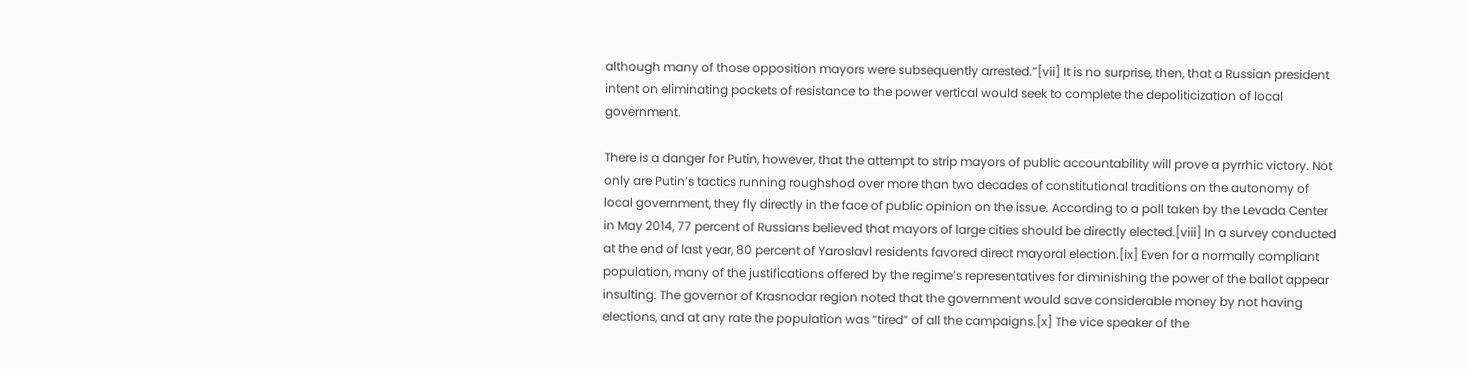although many of those opposition mayors were subsequently arrested.”[vii] It is no surprise, then, that a Russian president intent on eliminating pockets of resistance to the power vertical would seek to complete the depoliticization of local government.

There is a danger for Putin, however, that the attempt to strip mayors of public accountability will prove a pyrrhic victory. Not only are Putin’s tactics running roughshod over more than two decades of constitutional traditions on the autonomy of local government, they fly directly in the face of public opinion on the issue. According to a poll taken by the Levada Center in May 2014, 77 percent of Russians believed that mayors of large cities should be directly elected.[viii] In a survey conducted at the end of last year, 80 percent of Yaroslavl residents favored direct mayoral election.[ix] Even for a normally compliant population, many of the justifications offered by the regime’s representatives for diminishing the power of the ballot appear insulting. The governor of Krasnodar region noted that the government would save considerable money by not having elections, and at any rate the population was “tired” of all the campaigns.[x] The vice speaker of the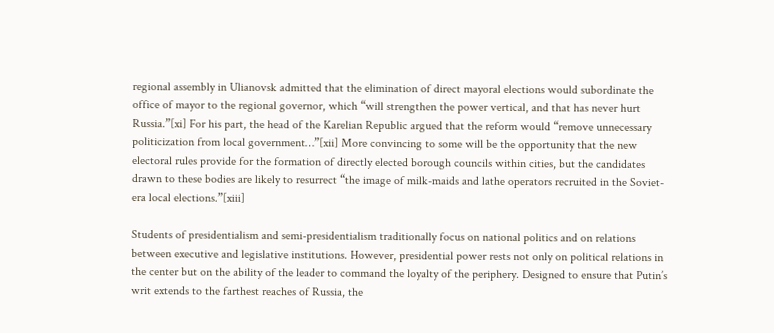regional assembly in Ulianovsk admitted that the elimination of direct mayoral elections would subordinate the office of mayor to the regional governor, which “will strengthen the power vertical, and that has never hurt Russia.”[xi] For his part, the head of the Karelian Republic argued that the reform would “remove unnecessary politicization from local government…”[xii] More convincing to some will be the opportunity that the new electoral rules provide for the formation of directly elected borough councils within cities, but the candidates drawn to these bodies are likely to resurrect “the image of milk-maids and lathe operators recruited in the Soviet-era local elections.”[xiii]

Students of presidentialism and semi-presidentialism traditionally focus on national politics and on relations between executive and legislative institutions. However, presidential power rests not only on political relations in the center but on the ability of the leader to command the loyalty of the periphery. Designed to ensure that Putin’s writ extends to the farthest reaches of Russia, the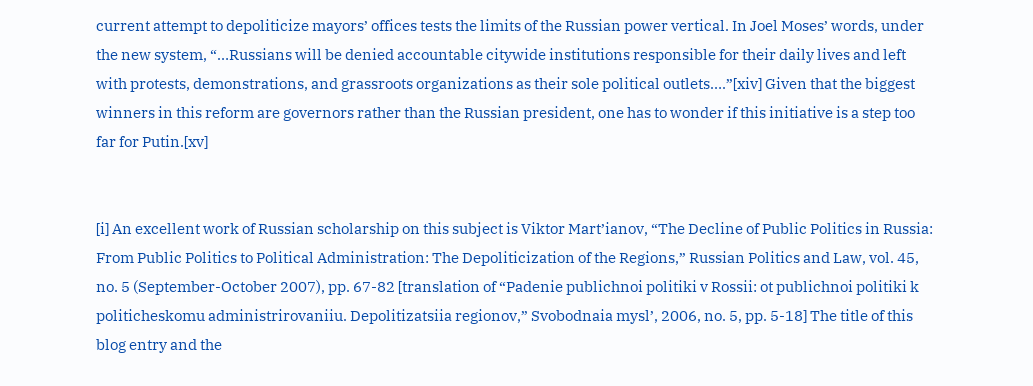current attempt to depoliticize mayors’ offices tests the limits of the Russian power vertical. In Joel Moses’ words, under the new system, “…Russians will be denied accountable citywide institutions responsible for their daily lives and left with protests, demonstrations, and grassroots organizations as their sole political outlets….”[xiv] Given that the biggest winners in this reform are governors rather than the Russian president, one has to wonder if this initiative is a step too far for Putin.[xv]


[i] An excellent work of Russian scholarship on this subject is Viktor Mart’ianov, “The Decline of Public Politics in Russia: From Public Politics to Political Administration: The Depoliticization of the Regions,” Russian Politics and Law, vol. 45, no. 5 (September-October 2007), pp. 67-82 [translation of “Padenie publichnoi politiki v Rossii: ot publichnoi politiki k politicheskomu administrirovaniiu. Depolitizatsiia regionov,” Svobodnaia mysl’, 2006, no. 5, pp. 5-18] The title of this blog entry and the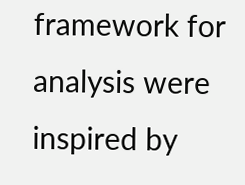framework for analysis were inspired by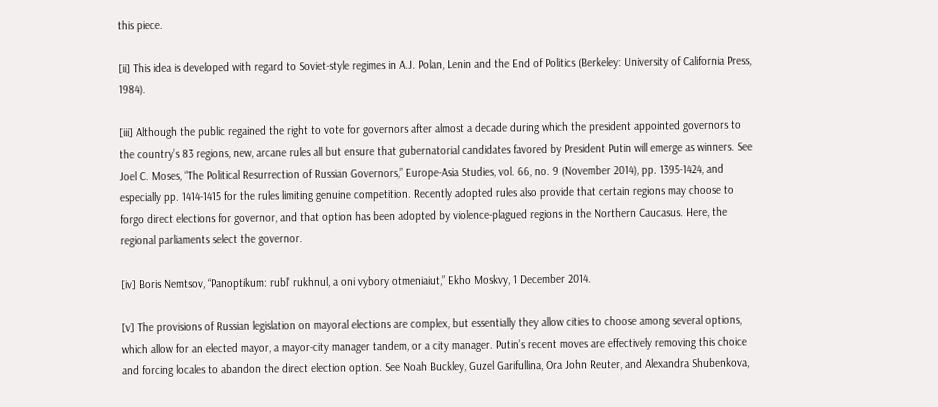this piece.

[ii] This idea is developed with regard to Soviet-style regimes in A.J. Polan, Lenin and the End of Politics (Berkeley: University of California Press, 1984).

[iii] Although the public regained the right to vote for governors after almost a decade during which the president appointed governors to the country’s 83 regions, new, arcane rules all but ensure that gubernatorial candidates favored by President Putin will emerge as winners. See Joel C. Moses, “The Political Resurrection of Russian Governors,” Europe-Asia Studies, vol. 66, no. 9 (November 2014), pp. 1395-1424, and especially pp. 1414-1415 for the rules limiting genuine competition. Recently adopted rules also provide that certain regions may choose to forgo direct elections for governor, and that option has been adopted by violence-plagued regions in the Northern Caucasus. Here, the regional parliaments select the governor.

[iv] Boris Nemtsov, “Panoptikum: rubl’ rukhnul, a oni vybory otmeniaiut,” Ekho Moskvy, 1 December 2014.

[v] The provisions of Russian legislation on mayoral elections are complex, but essentially they allow cities to choose among several options, which allow for an elected mayor, a mayor-city manager tandem, or a city manager. Putin’s recent moves are effectively removing this choice and forcing locales to abandon the direct election option. See Noah Buckley, Guzel Garifullina, Ora John Reuter, and Alexandra Shubenkova,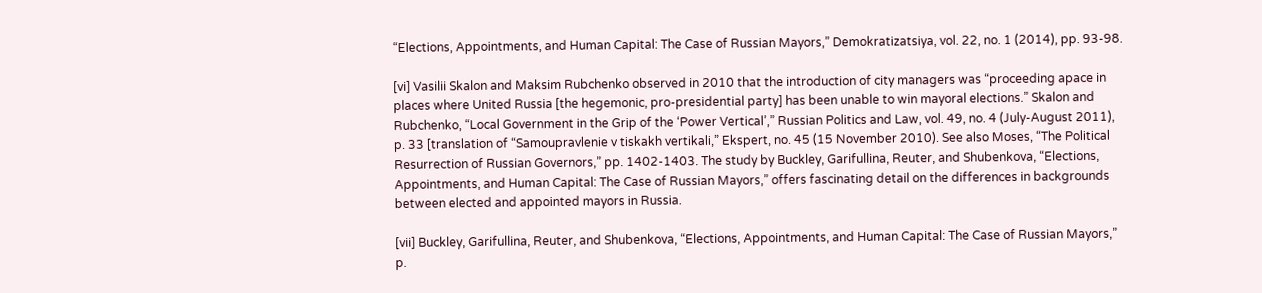“Elections, Appointments, and Human Capital: The Case of Russian Mayors,” Demokratizatsiya, vol. 22, no. 1 (2014), pp. 93-98.

[vi] Vasilii Skalon and Maksim Rubchenko observed in 2010 that the introduction of city managers was “proceeding apace in places where United Russia [the hegemonic, pro-presidential party] has been unable to win mayoral elections.” Skalon and Rubchenko, “Local Government in the Grip of the ‘Power Vertical’,” Russian Politics and Law, vol. 49, no. 4 (July-August 2011), p. 33 [translation of “Samoupravlenie v tiskakh vertikali,” Ekspert, no. 45 (15 November 2010). See also Moses, “The Political Resurrection of Russian Governors,” pp. 1402-1403. The study by Buckley, Garifullina, Reuter, and Shubenkova, “Elections, Appointments, and Human Capital: The Case of Russian Mayors,” offers fascinating detail on the differences in backgrounds between elected and appointed mayors in Russia.

[vii] Buckley, Garifullina, Reuter, and Shubenkova, “Elections, Appointments, and Human Capital: The Case of Russian Mayors,” p.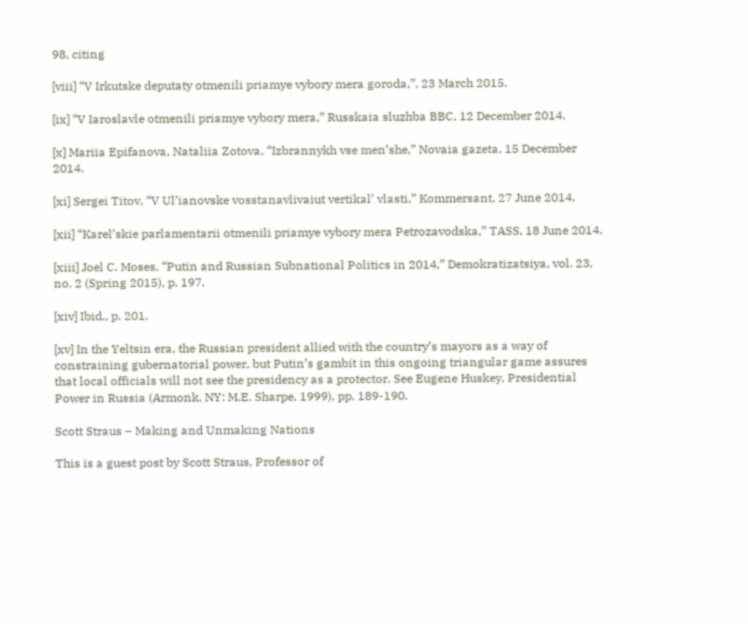98, citing

[viii] “V Irkutske deputaty otmenili priamye vybory mera goroda,”, 23 March 2015.

[ix] “V Iaroslavle otmenili priamye vybory mera,” Russkaia sluzhba BBC, 12 December 2014.

[x] Mariia Epifanova, Nataliia Zotova, “Izbrannykh vse men’she,” Novaia gazeta, 15 December 2014.

[xi] Sergei Titov, “V Ul’ianovske vosstanavlivaiut vertikal’ vlasti,” Kommersant, 27 June 2014.

[xii] “Karel’skie parlamentarii otmenili priamye vybory mera Petrozavodska,” TASS, 18 June 2014.

[xiii] Joel C. Moses, “Putin and Russian Subnational Politics in 2014,” Demokratizatsiya, vol. 23, no. 2 (Spring 2015), p. 197.

[xiv] Ibid., p. 201.

[xv] In the Yeltsin era, the Russian president allied with the country’s mayors as a way of constraining gubernatorial power, but Putin’s gambit in this ongoing triangular game assures that local officials will not see the presidency as a protector. See Eugene Huskey, Presidential Power in Russia (Armonk, NY: M.E. Sharpe, 1999), pp. 189-190.

Scott Straus – Making and Unmaking Nations

This is a guest post by Scott Straus, Professor of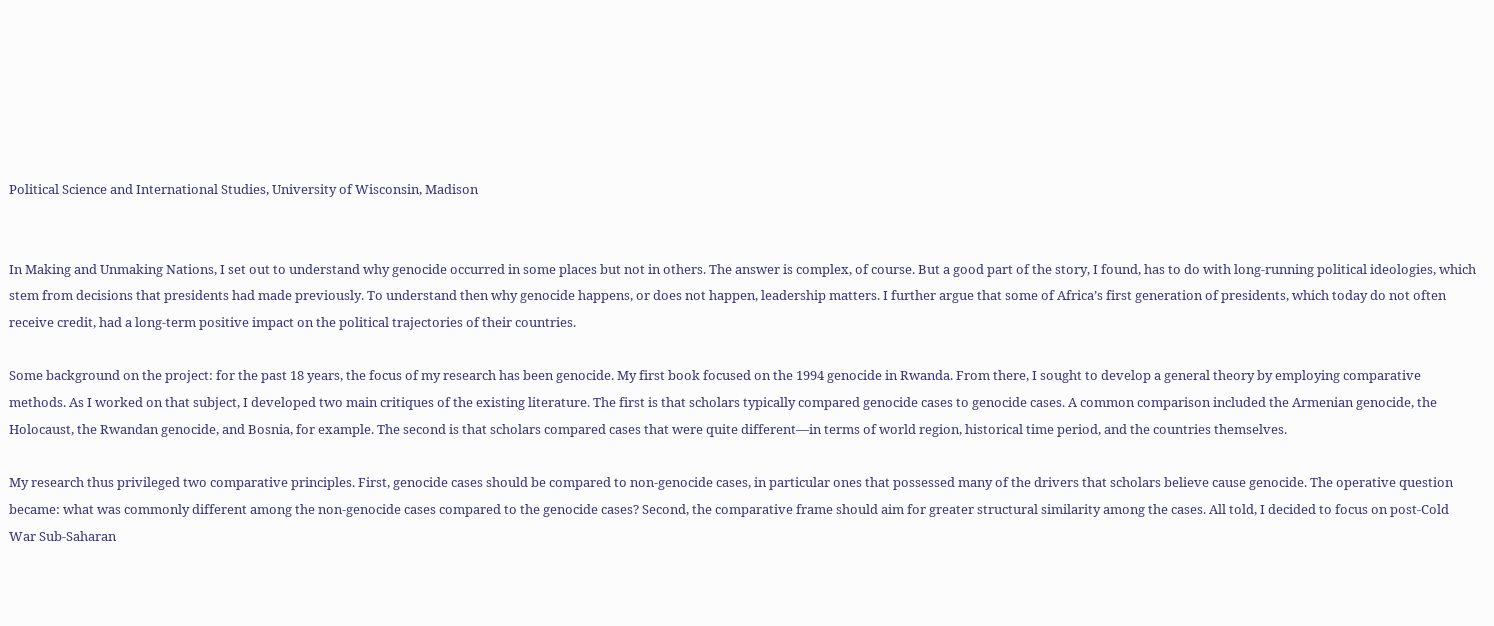Political Science and International Studies, University of Wisconsin, Madison


In Making and Unmaking Nations, I set out to understand why genocide occurred in some places but not in others. The answer is complex, of course. But a good part of the story, I found, has to do with long-running political ideologies, which stem from decisions that presidents had made previously. To understand then why genocide happens, or does not happen, leadership matters. I further argue that some of Africa’s first generation of presidents, which today do not often receive credit, had a long-term positive impact on the political trajectories of their countries.

Some background on the project: for the past 18 years, the focus of my research has been genocide. My first book focused on the 1994 genocide in Rwanda. From there, I sought to develop a general theory by employing comparative methods. As I worked on that subject, I developed two main critiques of the existing literature. The first is that scholars typically compared genocide cases to genocide cases. A common comparison included the Armenian genocide, the Holocaust, the Rwandan genocide, and Bosnia, for example. The second is that scholars compared cases that were quite different—in terms of world region, historical time period, and the countries themselves.

My research thus privileged two comparative principles. First, genocide cases should be compared to non-genocide cases, in particular ones that possessed many of the drivers that scholars believe cause genocide. The operative question became: what was commonly different among the non-genocide cases compared to the genocide cases? Second, the comparative frame should aim for greater structural similarity among the cases. All told, I decided to focus on post-Cold War Sub-Saharan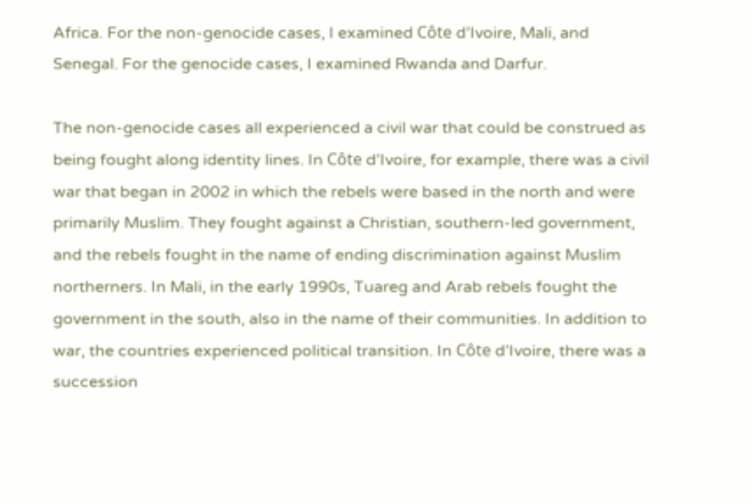Africa. For the non-genocide cases, I examined Côte d’Ivoire, Mali, and Senegal. For the genocide cases, I examined Rwanda and Darfur.

The non-genocide cases all experienced a civil war that could be construed as being fought along identity lines. In Côte d’Ivoire, for example, there was a civil war that began in 2002 in which the rebels were based in the north and were primarily Muslim. They fought against a Christian, southern-led government, and the rebels fought in the name of ending discrimination against Muslim northerners. In Mali, in the early 1990s, Tuareg and Arab rebels fought the government in the south, also in the name of their communities. In addition to war, the countries experienced political transition. In Côte d’Ivoire, there was a succession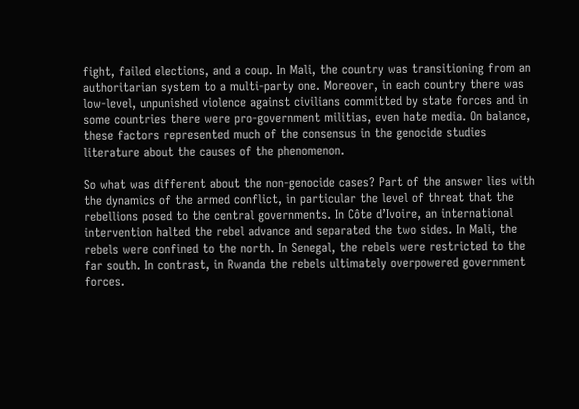fight, failed elections, and a coup. In Mali, the country was transitioning from an authoritarian system to a multi-party one. Moreover, in each country there was low-level, unpunished violence against civilians committed by state forces and in some countries there were pro-government militias, even hate media. On balance, these factors represented much of the consensus in the genocide studies literature about the causes of the phenomenon.

So what was different about the non-genocide cases? Part of the answer lies with the dynamics of the armed conflict, in particular the level of threat that the rebellions posed to the central governments. In Côte d’Ivoire, an international intervention halted the rebel advance and separated the two sides. In Mali, the rebels were confined to the north. In Senegal, the rebels were restricted to the far south. In contrast, in Rwanda the rebels ultimately overpowered government forces.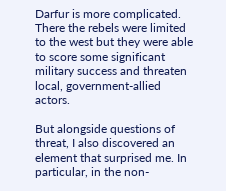Darfur is more complicated. There the rebels were limited to the west but they were able to score some significant military success and threaten local, government-allied actors.

But alongside questions of threat, I also discovered an element that surprised me. In particular, in the non-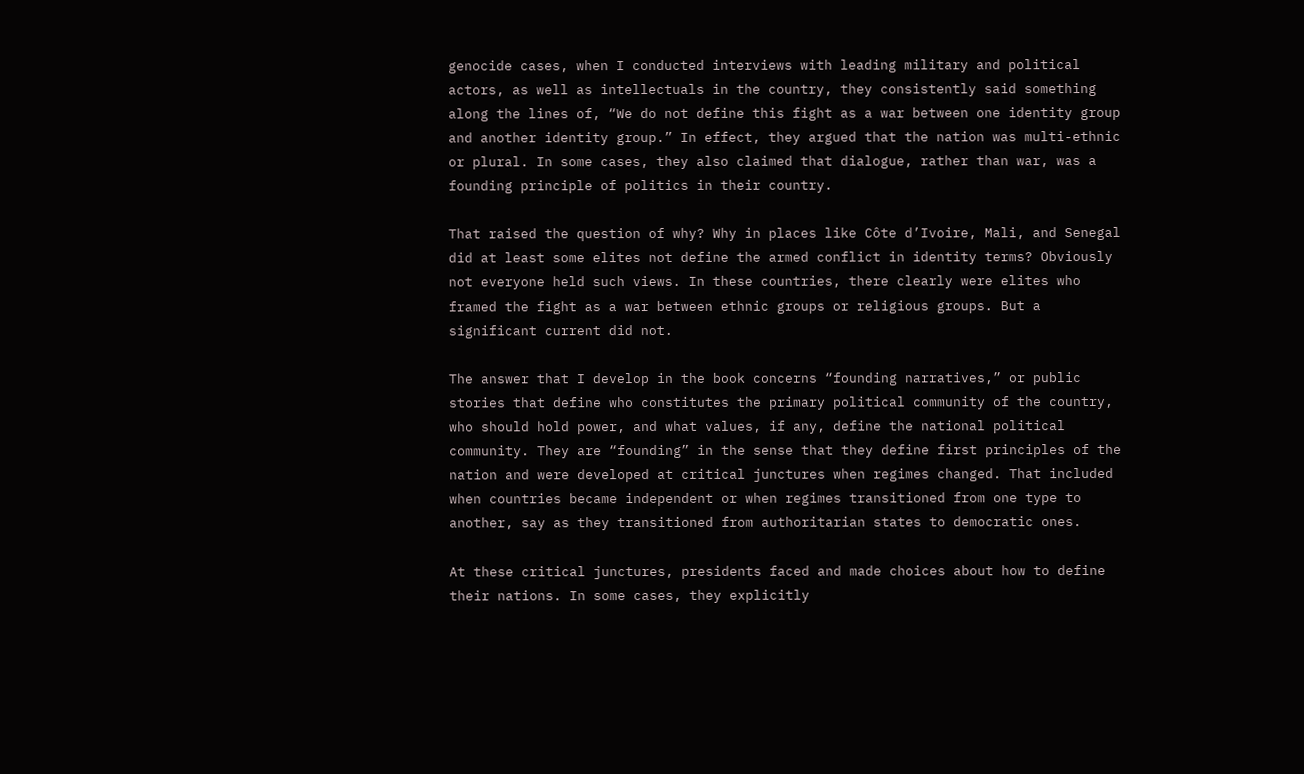genocide cases, when I conducted interviews with leading military and political actors, as well as intellectuals in the country, they consistently said something along the lines of, “We do not define this fight as a war between one identity group and another identity group.” In effect, they argued that the nation was multi-ethnic or plural. In some cases, they also claimed that dialogue, rather than war, was a founding principle of politics in their country.

That raised the question of why? Why in places like Côte d’Ivoire, Mali, and Senegal did at least some elites not define the armed conflict in identity terms? Obviously not everyone held such views. In these countries, there clearly were elites who framed the fight as a war between ethnic groups or religious groups. But a significant current did not.

The answer that I develop in the book concerns “founding narratives,” or public stories that define who constitutes the primary political community of the country, who should hold power, and what values, if any, define the national political community. They are “founding” in the sense that they define first principles of the nation and were developed at critical junctures when regimes changed. That included when countries became independent or when regimes transitioned from one type to another, say as they transitioned from authoritarian states to democratic ones.

At these critical junctures, presidents faced and made choices about how to define their nations. In some cases, they explicitly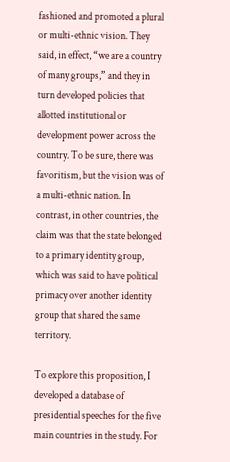fashioned and promoted a plural or multi-ethnic vision. They said, in effect, “we are a country of many groups,” and they in turn developed policies that allotted institutional or development power across the country. To be sure, there was favoritism, but the vision was of a multi-ethnic nation. In contrast, in other countries, the claim was that the state belonged to a primary identity group, which was said to have political primacy over another identity group that shared the same territory.

To explore this proposition, I developed a database of presidential speeches for the five main countries in the study. For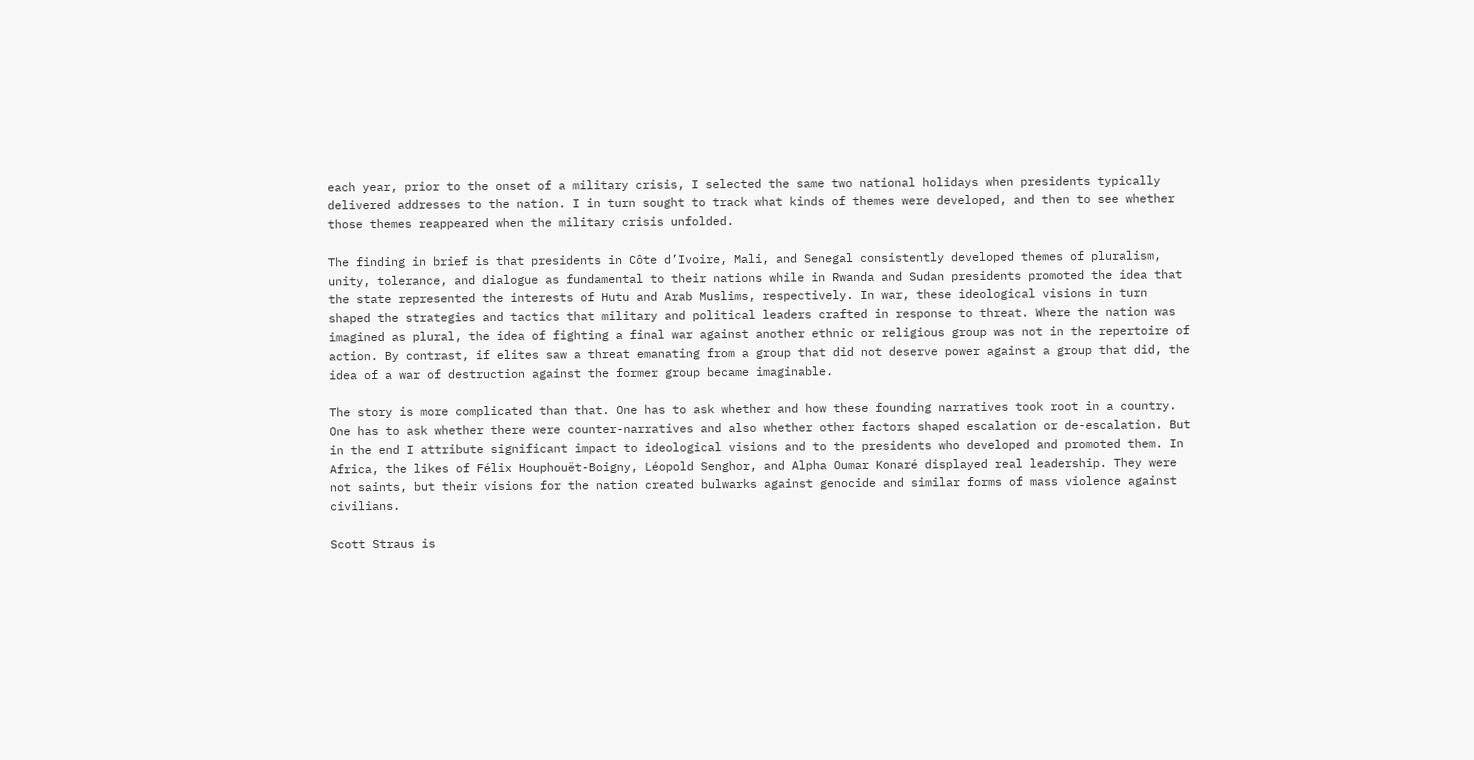each year, prior to the onset of a military crisis, I selected the same two national holidays when presidents typically delivered addresses to the nation. I in turn sought to track what kinds of themes were developed, and then to see whether those themes reappeared when the military crisis unfolded.

The finding in brief is that presidents in Côte d’Ivoire, Mali, and Senegal consistently developed themes of pluralism, unity, tolerance, and dialogue as fundamental to their nations while in Rwanda and Sudan presidents promoted the idea that the state represented the interests of Hutu and Arab Muslims, respectively. In war, these ideological visions in turn shaped the strategies and tactics that military and political leaders crafted in response to threat. Where the nation was imagined as plural, the idea of fighting a final war against another ethnic or religious group was not in the repertoire of action. By contrast, if elites saw a threat emanating from a group that did not deserve power against a group that did, the idea of a war of destruction against the former group became imaginable.

The story is more complicated than that. One has to ask whether and how these founding narratives took root in a country. One has to ask whether there were counter-narratives and also whether other factors shaped escalation or de-escalation. But in the end I attribute significant impact to ideological visions and to the presidents who developed and promoted them. In Africa, the likes of Félix Houphouët-Boigny, Léopold Senghor, and Alpha Oumar Konaré displayed real leadership. They were not saints, but their visions for the nation created bulwarks against genocide and similar forms of mass violence against civilians.

Scott Straus is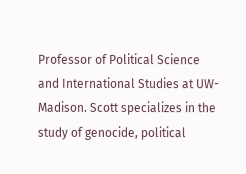Professor of Political Science and International Studies at UW-Madison. Scott specializes in the study of genocide, political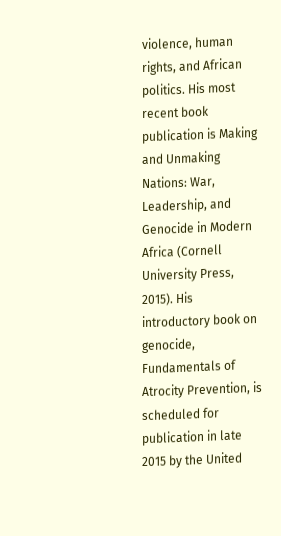violence, human rights, and African politics. His most recent book publication is Making and Unmaking Nations: War, Leadership, and Genocide in Modern Africa (Cornell University Press, 2015). His introductory book on genocide, Fundamentals of Atrocity Prevention, is scheduled for publication in late 2015 by the United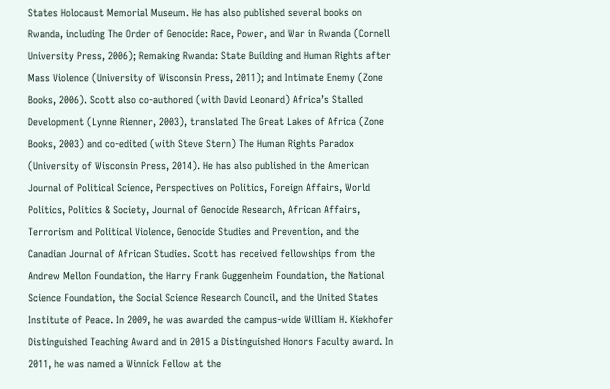States Holocaust Memorial Museum. He has also published several books on Rwanda, including The Order of Genocide: Race, Power, and War in Rwanda (Cornell University Press, 2006); Remaking Rwanda: State Building and Human Rights after Mass Violence (University of Wisconsin Press, 2011); and Intimate Enemy (Zone Books, 2006). Scott also co-authored (with David Leonard) Africa’s Stalled Development (Lynne Rienner, 2003), translated The Great Lakes of Africa (Zone Books, 2003) and co-edited (with Steve Stern) The Human Rights Paradox (University of Wisconsin Press, 2014). He has also published in the American Journal of Political Science, Perspectives on Politics, Foreign Affairs, World Politics, Politics & Society, Journal of Genocide Research, African Affairs, Terrorism and Political Violence, Genocide Studies and Prevention, and the Canadian Journal of African Studies. Scott has received fellowships from the Andrew Mellon Foundation, the Harry Frank Guggenheim Foundation, the National Science Foundation, the Social Science Research Council, and the United States Institute of Peace. In 2009, he was awarded the campus-wide William H. Kiekhofer Distinguished Teaching Award and in 2015 a Distinguished Honors Faculty award. In 2011, he was named a Winnick Fellow at the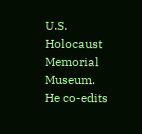U.S. Holocaust Memorial Museum. He co-edits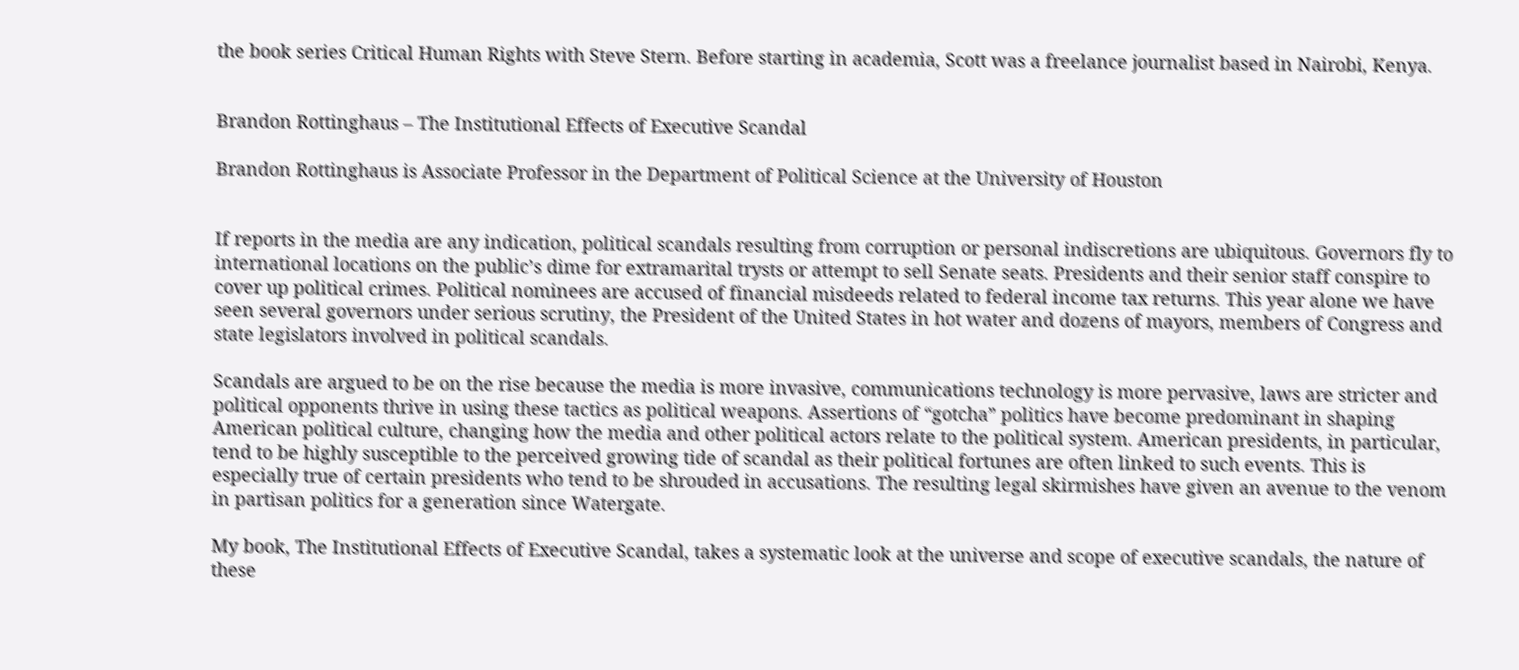the book series Critical Human Rights with Steve Stern. Before starting in academia, Scott was a freelance journalist based in Nairobi, Kenya.


Brandon Rottinghaus – The Institutional Effects of Executive Scandal

Brandon Rottinghaus is Associate Professor in the Department of Political Science at the University of Houston


If reports in the media are any indication, political scandals resulting from corruption or personal indiscretions are ubiquitous. Governors fly to international locations on the public’s dime for extramarital trysts or attempt to sell Senate seats. Presidents and their senior staff conspire to cover up political crimes. Political nominees are accused of financial misdeeds related to federal income tax returns. This year alone we have seen several governors under serious scrutiny, the President of the United States in hot water and dozens of mayors, members of Congress and state legislators involved in political scandals.

Scandals are argued to be on the rise because the media is more invasive, communications technology is more pervasive, laws are stricter and political opponents thrive in using these tactics as political weapons. Assertions of “gotcha” politics have become predominant in shaping American political culture, changing how the media and other political actors relate to the political system. American presidents, in particular, tend to be highly susceptible to the perceived growing tide of scandal as their political fortunes are often linked to such events. This is especially true of certain presidents who tend to be shrouded in accusations. The resulting legal skirmishes have given an avenue to the venom in partisan politics for a generation since Watergate.

My book, The Institutional Effects of Executive Scandal, takes a systematic look at the universe and scope of executive scandals, the nature of these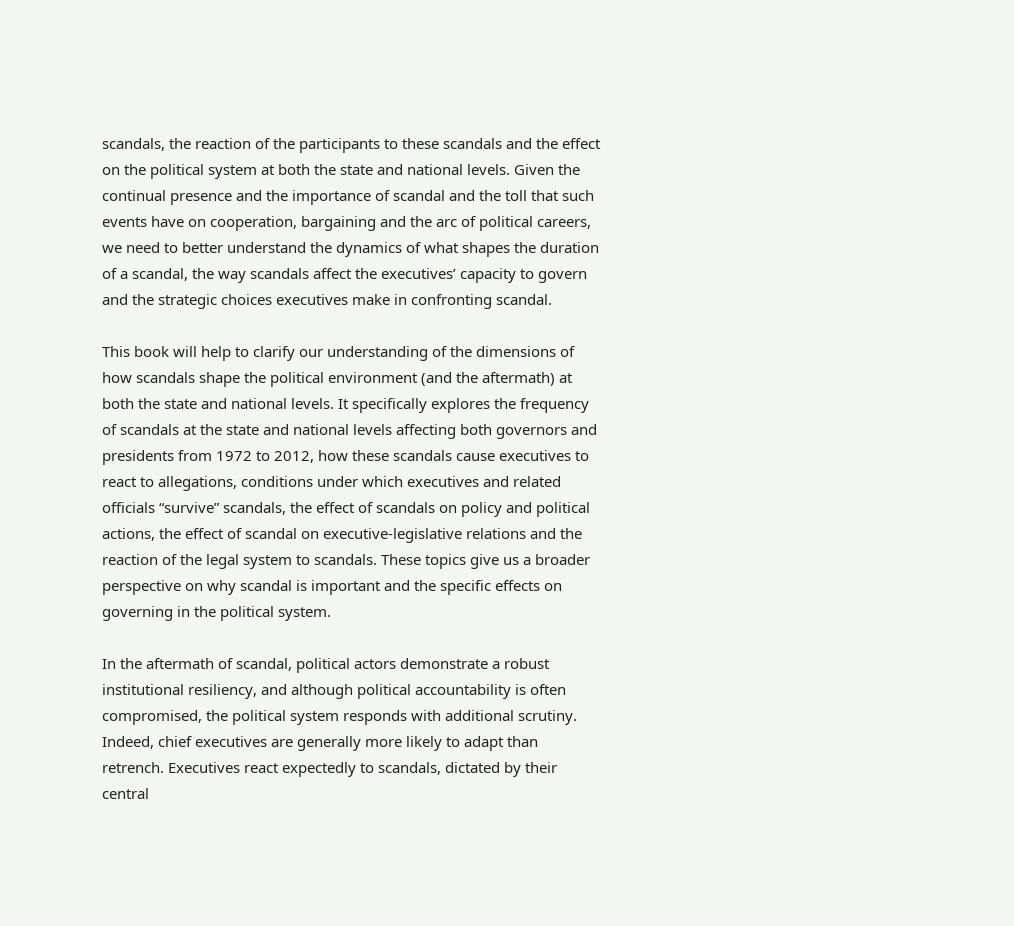scandals, the reaction of the participants to these scandals and the effect on the political system at both the state and national levels. Given the continual presence and the importance of scandal and the toll that such events have on cooperation, bargaining and the arc of political careers, we need to better understand the dynamics of what shapes the duration of a scandal, the way scandals affect the executives’ capacity to govern and the strategic choices executives make in confronting scandal.

This book will help to clarify our understanding of the dimensions of how scandals shape the political environment (and the aftermath) at both the state and national levels. It specifically explores the frequency of scandals at the state and national levels affecting both governors and presidents from 1972 to 2012, how these scandals cause executives to react to allegations, conditions under which executives and related officials “survive” scandals, the effect of scandals on policy and political actions, the effect of scandal on executive-legislative relations and the reaction of the legal system to scandals. These topics give us a broader perspective on why scandal is important and the specific effects on governing in the political system.

In the aftermath of scandal, political actors demonstrate a robust institutional resiliency, and although political accountability is often compromised, the political system responds with additional scrutiny. Indeed, chief executives are generally more likely to adapt than retrench. Executives react expectedly to scandals, dictated by their central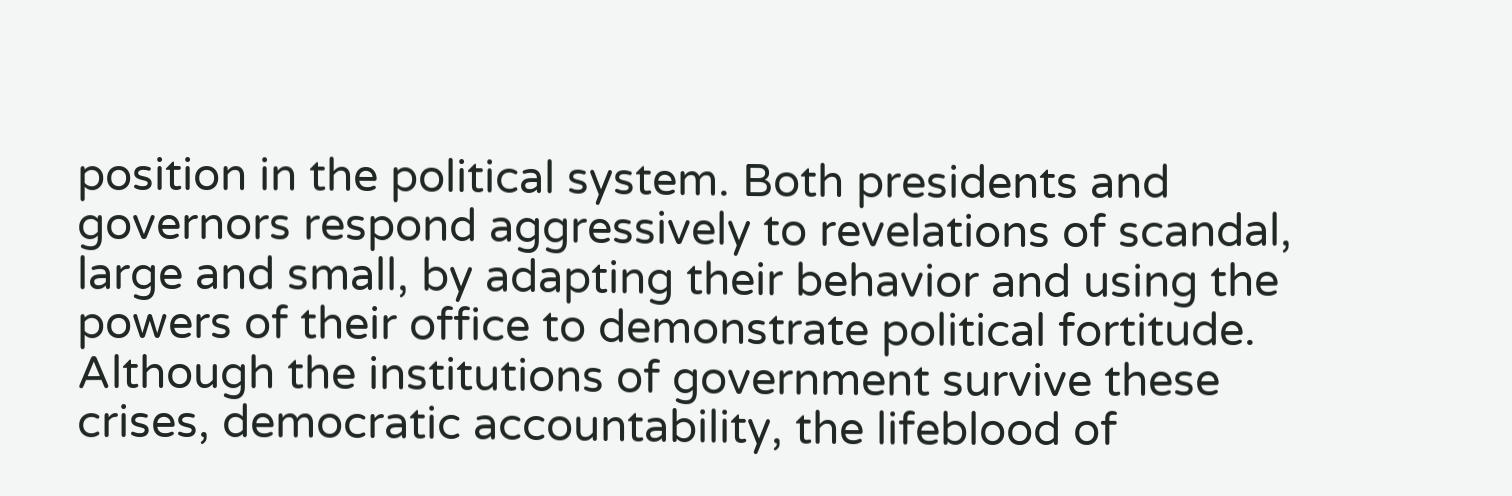position in the political system. Both presidents and governors respond aggressively to revelations of scandal, large and small, by adapting their behavior and using the powers of their office to demonstrate political fortitude. Although the institutions of government survive these crises, democratic accountability, the lifeblood of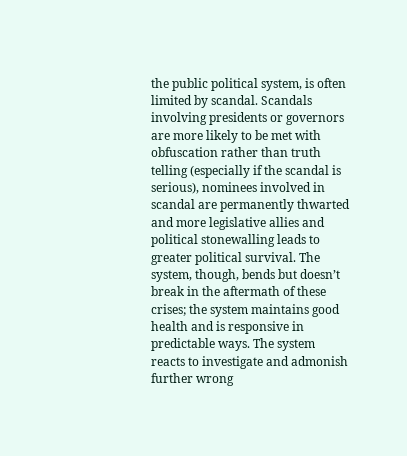the public political system, is often limited by scandal. Scandals involving presidents or governors are more likely to be met with obfuscation rather than truth telling (especially if the scandal is serious), nominees involved in scandal are permanently thwarted and more legislative allies and political stonewalling leads to greater political survival. The system, though, bends but doesn’t break in the aftermath of these crises; the system maintains good health and is responsive in predictable ways. The system reacts to investigate and admonish further wrong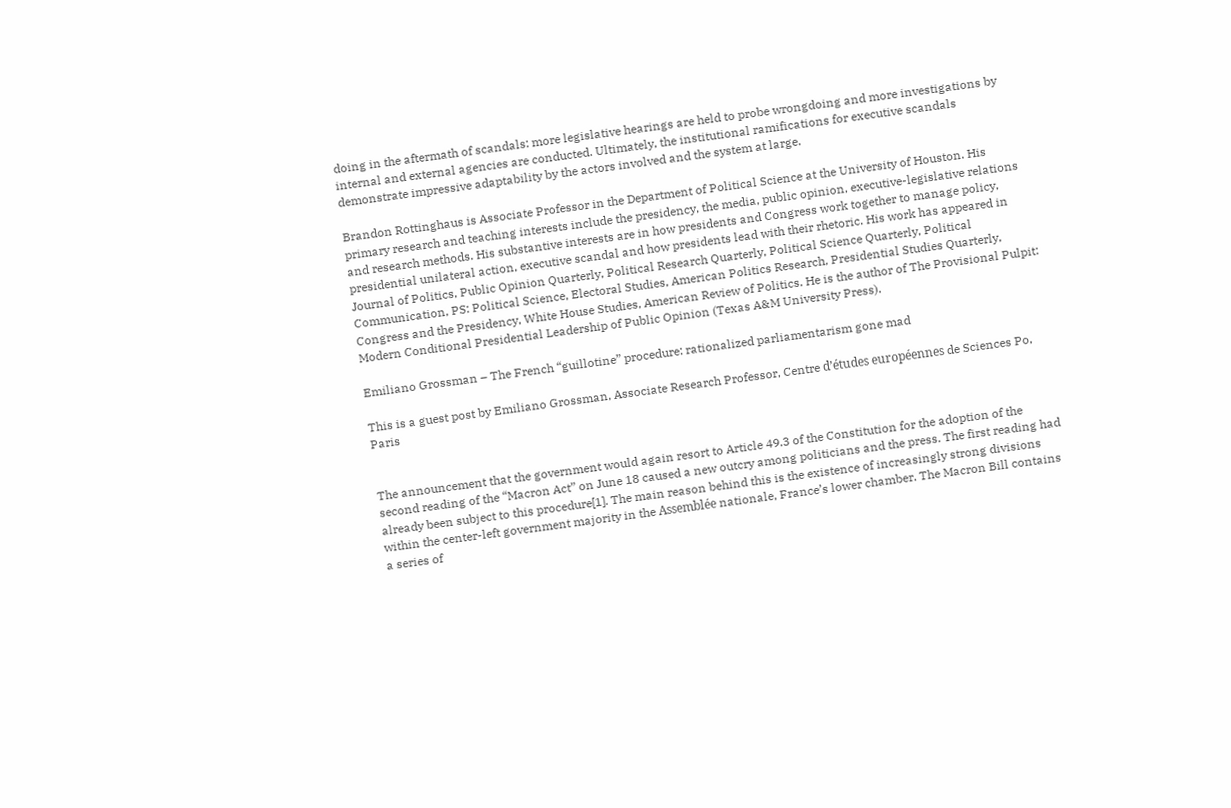doing in the aftermath of scandals: more legislative hearings are held to probe wrongdoing and more investigations by internal and external agencies are conducted. Ultimately, the institutional ramifications for executive scandals demonstrate impressive adaptability by the actors involved and the system at large.

Brandon Rottinghaus is Associate Professor in the Department of Political Science at the University of Houston. His primary research and teaching interests include the presidency, the media, public opinion, executive-legislative relations and research methods. His substantive interests are in how presidents and Congress work together to manage policy, presidential unilateral action, executive scandal and how presidents lead with their rhetoric. His work has appeared in Journal of Politics, Public Opinion Quarterly, Political Research Quarterly, Political Science Quarterly, Political Communication, PS: Political Science, Electoral Studies, American Politics Research, Presidential Studies Quarterly, Congress and the Presidency, White House Studies, American Review of Politics. He is the author of The Provisional Pulpit: Modern Conditional Presidential Leadership of Public Opinion (Texas A&M University Press).

Emiliano Grossman – The French “guillotine” procedure: rationalized parliamentarism gone mad

This is a guest post by Emiliano Grossman, Associate Research Professor, Centre d’études européennes de Sciences Po, Paris


The announcement that the government would again resort to Article 49.3 of the Constitution for the adoption of the second reading of the “Macron Act” on June 18 caused a new outcry among politicians and the press. The first reading had already been subject to this procedure[1]. The main reason behind this is the existence of increasingly strong divisions within the center-left government majority in the Assemblée nationale, France’s lower chamber. The Macron Bill contains a series of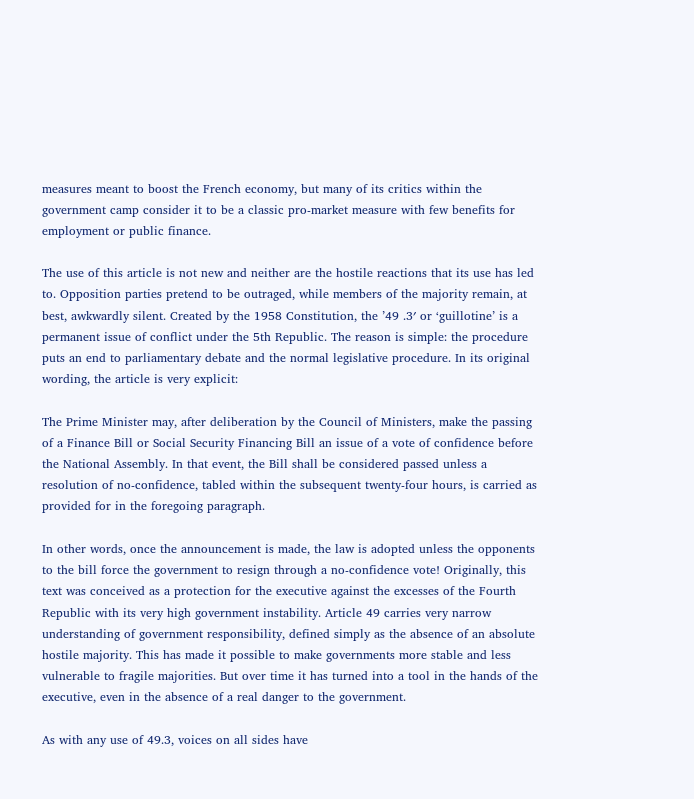measures meant to boost the French economy, but many of its critics within the government camp consider it to be a classic pro-market measure with few benefits for employment or public finance.

The use of this article is not new and neither are the hostile reactions that its use has led to. Opposition parties pretend to be outraged, while members of the majority remain, at best, awkwardly silent. Created by the 1958 Constitution, the ’49 .3′ or ‘guillotine’ is a permanent issue of conflict under the 5th Republic. The reason is simple: the procedure puts an end to parliamentary debate and the normal legislative procedure. In its original wording, the article is very explicit:

The Prime Minister may, after deliberation by the Council of Ministers, make the passing of a Finance Bill or Social Security Financing Bill an issue of a vote of confidence before the National Assembly. In that event, the Bill shall be considered passed unless a resolution of no-confidence, tabled within the subsequent twenty-four hours, is carried as provided for in the foregoing paragraph.

In other words, once the announcement is made, the law is adopted unless the opponents to the bill force the government to resign through a no-confidence vote! Originally, this text was conceived as a protection for the executive against the excesses of the Fourth Republic with its very high government instability. Article 49 carries very narrow understanding of government responsibility, defined simply as the absence of an absolute hostile majority. This has made it possible to make governments more stable and less vulnerable to fragile majorities. But over time it has turned into a tool in the hands of the executive, even in the absence of a real danger to the government.

As with any use of 49.3, voices on all sides have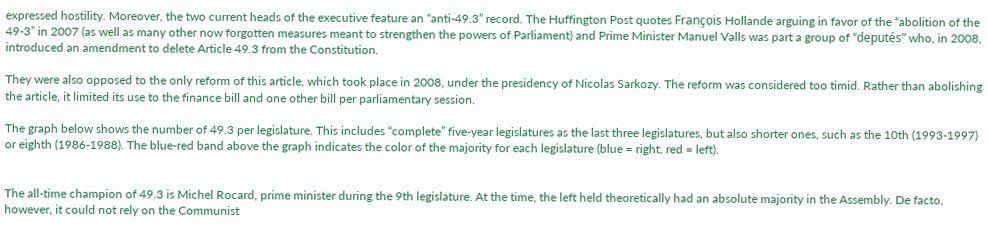expressed hostility. Moreover, the two current heads of the executive feature an “anti-49.3” record. The Huffington Post quotes François Hollande arguing in favor of the “abolition of the 49-3” in 2007 (as well as many other now forgotten measures meant to strengthen the powers of Parliament) and Prime Minister Manuel Valls was part a group of “deputés” who, in 2008, introduced an amendment to delete Article 49.3 from the Constitution.

They were also opposed to the only reform of this article, which took place in 2008, under the presidency of Nicolas Sarkozy. The reform was considered too timid. Rather than abolishing the article, it limited its use to the finance bill and one other bill per parliamentary session.

The graph below shows the number of 49.3 per legislature. This includes “complete” five-year legislatures as the last three legislatures, but also shorter ones, such as the 10th (1993-1997) or eighth (1986-1988). The blue-red band above the graph indicates the color of the majority for each legislature (blue = right, red = left).


The all-time champion of 49.3 is Michel Rocard, prime minister during the 9th legislature. At the time, the left held theoretically had an absolute majority in the Assembly. De facto, however, it could not rely on the Communist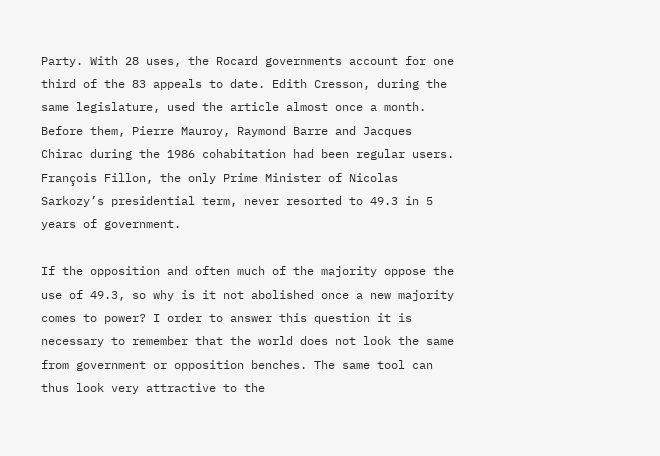Party. With 28 uses, the Rocard governments account for one third of the 83 appeals to date. Edith Cresson, during the same legislature, used the article almost once a month. Before them, Pierre Mauroy, Raymond Barre and Jacques Chirac during the 1986 cohabitation had been regular users. François Fillon, the only Prime Minister of Nicolas Sarkozy’s presidential term, never resorted to 49.3 in 5 years of government.

If the opposition and often much of the majority oppose the use of 49.3, so why is it not abolished once a new majority comes to power? I order to answer this question it is necessary to remember that the world does not look the same from government or opposition benches. The same tool can thus look very attractive to the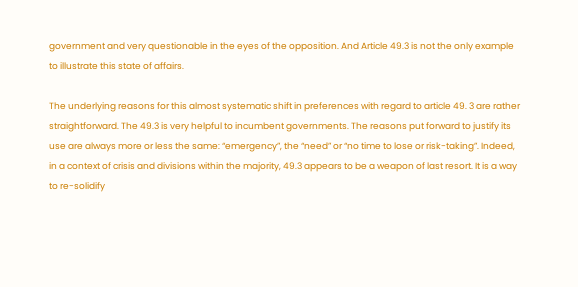government and very questionable in the eyes of the opposition. And Article 49.3 is not the only example to illustrate this state of affairs.

The underlying reasons for this almost systematic shift in preferences with regard to article 49. 3 are rather straightforward. The 49.3 is very helpful to incumbent governments. The reasons put forward to justify its use are always more or less the same: “emergency”, the “need” or “no time to lose or risk-taking”. Indeed, in a context of crisis and divisions within the majority, 49.3 appears to be a weapon of last resort. It is a way to re-solidify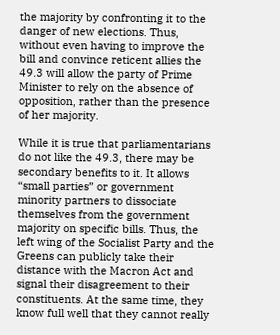the majority by confronting it to the danger of new elections. Thus, without even having to improve the bill and convince reticent allies the 49.3 will allow the party of Prime Minister to rely on the absence of opposition, rather than the presence of her majority.

While it is true that parliamentarians do not like the 49.3, there may be secondary benefits to it. It allows “small parties” or government minority partners to dissociate themselves from the government majority on specific bills. Thus, the left wing of the Socialist Party and the Greens can publicly take their distance with the Macron Act and signal their disagreement to their constituents. At the same time, they know full well that they cannot really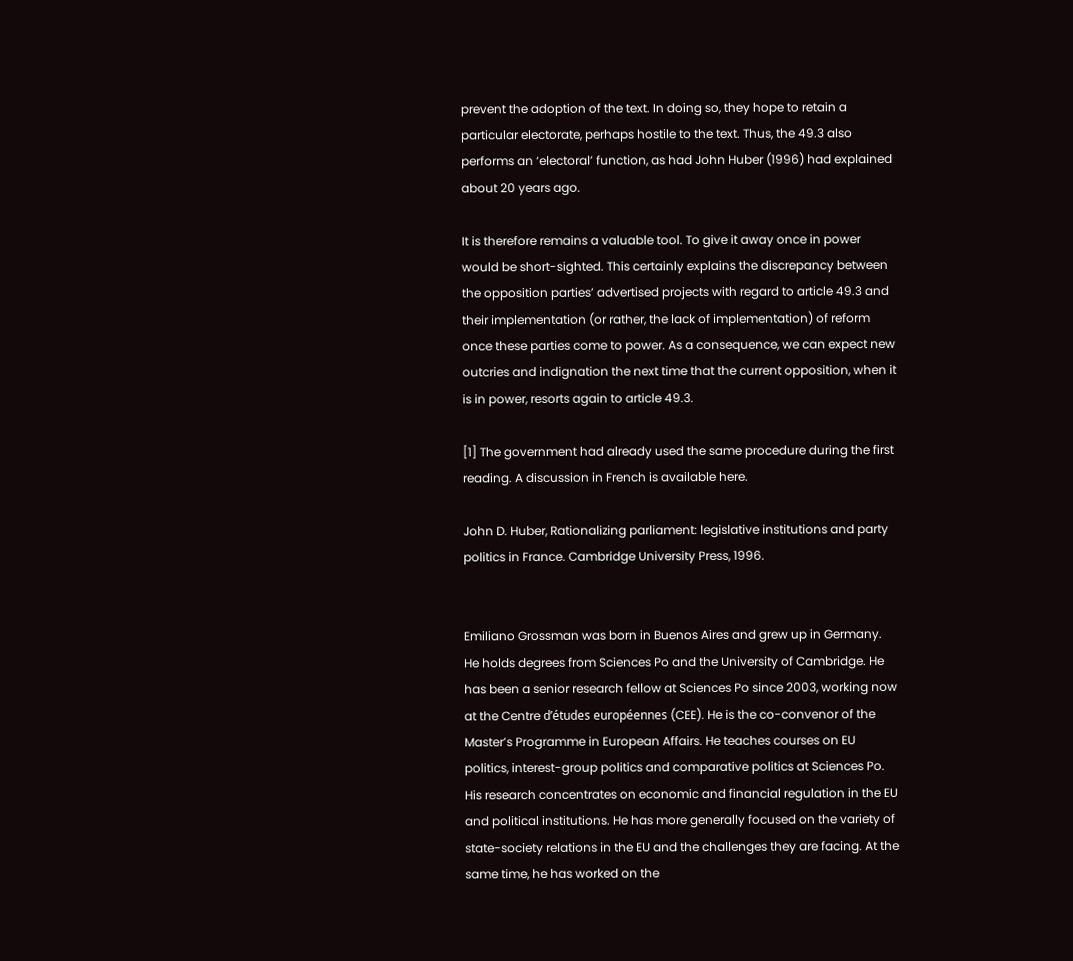prevent the adoption of the text. In doing so, they hope to retain a particular electorate, perhaps hostile to the text. Thus, the 49.3 also performs an ‘electoral’ function, as had John Huber (1996) had explained about 20 years ago.

It is therefore remains a valuable tool. To give it away once in power would be short-sighted. This certainly explains the discrepancy between the opposition parties’ advertised projects with regard to article 49.3 and their implementation (or rather, the lack of implementation) of reform once these parties come to power. As a consequence, we can expect new outcries and indignation the next time that the current opposition, when it is in power, resorts again to article 49.3.

[1] The government had already used the same procedure during the first reading. A discussion in French is available here.

John D. Huber, Rationalizing parliament: legislative institutions and party politics in France. Cambridge University Press, 1996.


Emiliano Grossman was born in Buenos Aires and grew up in Germany. He holds degrees from Sciences Po and the University of Cambridge. He has been a senior research fellow at Sciences Po since 2003, working now at the Centre d’études européennes (CEE). He is the co-convenor of the Master’s Programme in European Affairs. He teaches courses on EU politics, interest-group politics and comparative politics at Sciences Po. His research concentrates on economic and financial regulation in the EU and political institutions. He has more generally focused on the variety of state-society relations in the EU and the challenges they are facing. At the same time, he has worked on the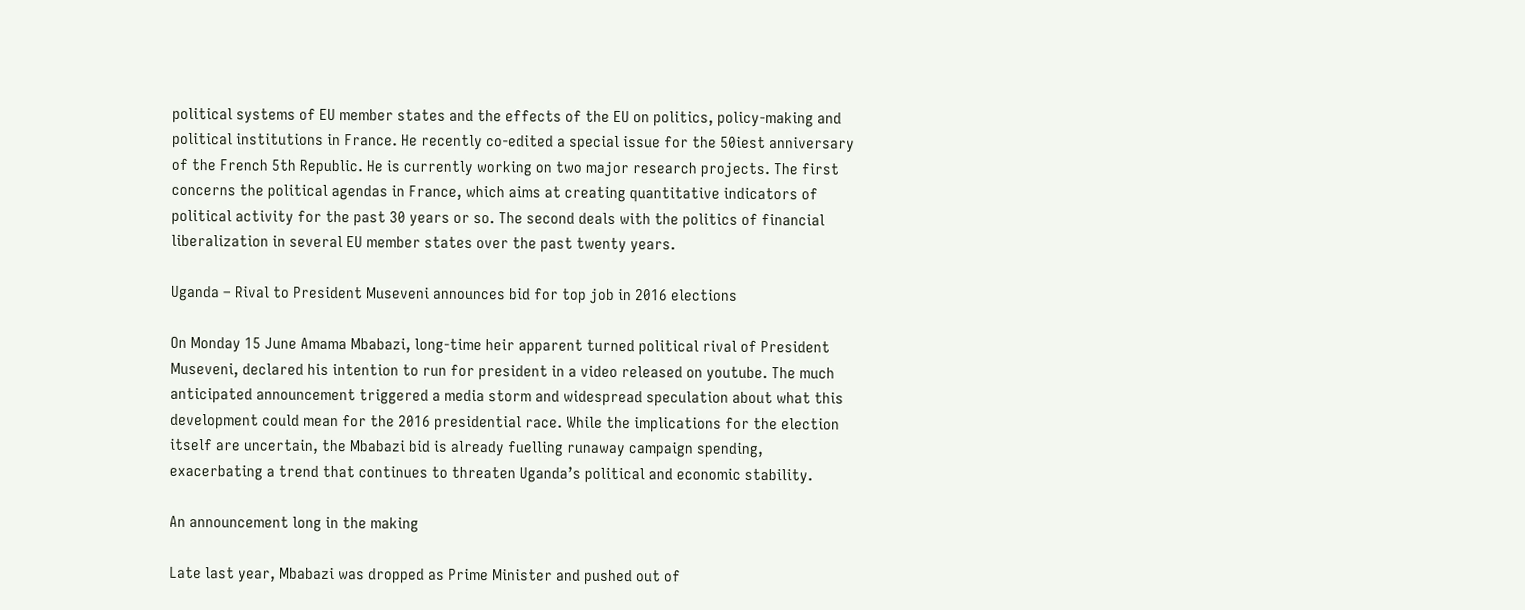political systems of EU member states and the effects of the EU on politics, policy-making and political institutions in France. He recently co-edited a special issue for the 50iest anniversary of the French 5th Republic. He is currently working on two major research projects. The first concerns the political agendas in France, which aims at creating quantitative indicators of political activity for the past 30 years or so. The second deals with the politics of financial liberalization in several EU member states over the past twenty years.

Uganda – Rival to President Museveni announces bid for top job in 2016 elections

On Monday 15 June Amama Mbabazi, long-time heir apparent turned political rival of President Museveni, declared his intention to run for president in a video released on youtube. The much anticipated announcement triggered a media storm and widespread speculation about what this development could mean for the 2016 presidential race. While the implications for the election itself are uncertain, the Mbabazi bid is already fuelling runaway campaign spending, exacerbating a trend that continues to threaten Uganda’s political and economic stability.

An announcement long in the making

Late last year, Mbabazi was dropped as Prime Minister and pushed out of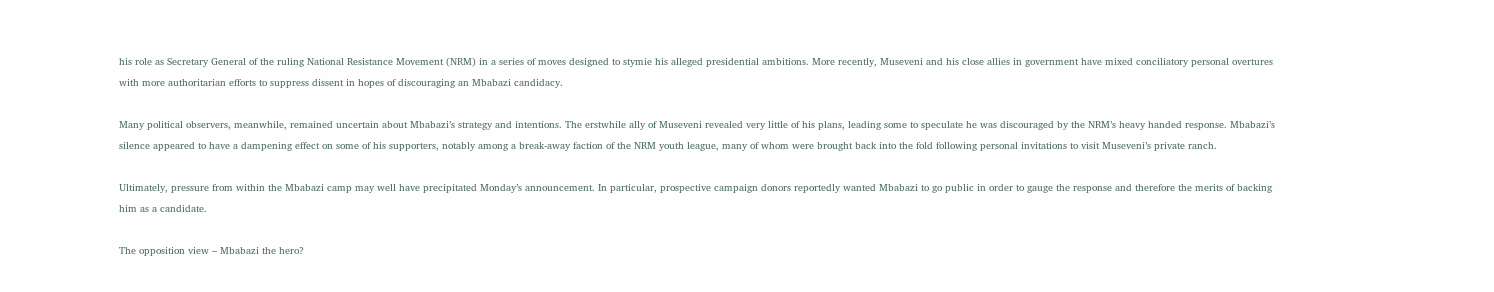his role as Secretary General of the ruling National Resistance Movement (NRM) in a series of moves designed to stymie his alleged presidential ambitions. More recently, Museveni and his close allies in government have mixed conciliatory personal overtures with more authoritarian efforts to suppress dissent in hopes of discouraging an Mbabazi candidacy.

Many political observers, meanwhile, remained uncertain about Mbabazi’s strategy and intentions. The erstwhile ally of Museveni revealed very little of his plans, leading some to speculate he was discouraged by the NRM’s heavy handed response. Mbabazi’s silence appeared to have a dampening effect on some of his supporters, notably among a break-away faction of the NRM youth league, many of whom were brought back into the fold following personal invitations to visit Museveni’s private ranch.

Ultimately, pressure from within the Mbabazi camp may well have precipitated Monday’s announcement. In particular, prospective campaign donors reportedly wanted Mbabazi to go public in order to gauge the response and therefore the merits of backing him as a candidate.

The opposition view – Mbabazi the hero?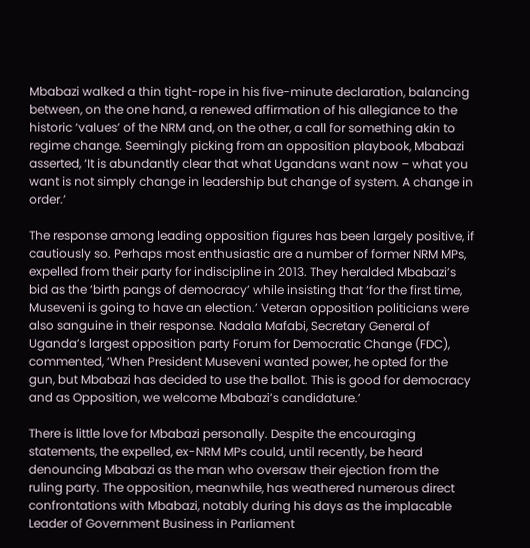Mbabazi walked a thin tight-rope in his five-minute declaration, balancing between, on the one hand, a renewed affirmation of his allegiance to the historic ‘values’ of the NRM and, on the other, a call for something akin to regime change. Seemingly picking from an opposition playbook, Mbabazi asserted, ‘It is abundantly clear that what Ugandans want now – what you want is not simply change in leadership but change of system. A change in order.’

The response among leading opposition figures has been largely positive, if cautiously so. Perhaps most enthusiastic are a number of former NRM MPs, expelled from their party for indiscipline in 2013. They heralded Mbabazi’s bid as the ‘birth pangs of democracy’ while insisting that ‘for the first time, Museveni is going to have an election.’ Veteran opposition politicians were also sanguine in their response. Nadala Mafabi, Secretary General of Uganda’s largest opposition party Forum for Democratic Change (FDC), commented, ‘When President Museveni wanted power, he opted for the gun, but Mbabazi has decided to use the ballot. This is good for democracy and as Opposition, we welcome Mbabazi’s candidature.’

There is little love for Mbabazi personally. Despite the encouraging statements, the expelled, ex-NRM MPs could, until recently, be heard denouncing Mbabazi as the man who oversaw their ejection from the ruling party. The opposition, meanwhile, has weathered numerous direct confrontations with Mbabazi, notably during his days as the implacable Leader of Government Business in Parliament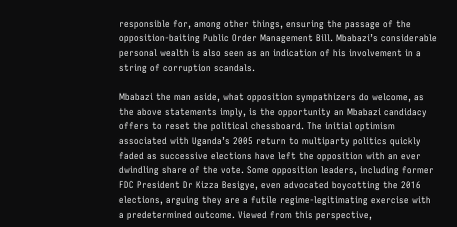responsible for, among other things, ensuring the passage of the opposition-baiting Public Order Management Bill. Mbabazi’s considerable personal wealth is also seen as an indication of his involvement in a string of corruption scandals.

Mbabazi the man aside, what opposition sympathizers do welcome, as the above statements imply, is the opportunity an Mbabazi candidacy offers to reset the political chessboard. The initial optimism associated with Uganda’s 2005 return to multiparty politics quickly faded as successive elections have left the opposition with an ever dwindling share of the vote. Some opposition leaders, including former FDC President Dr Kizza Besigye, even advocated boycotting the 2016 elections, arguing they are a futile regime-legitimating exercise with a predetermined outcome. Viewed from this perspective,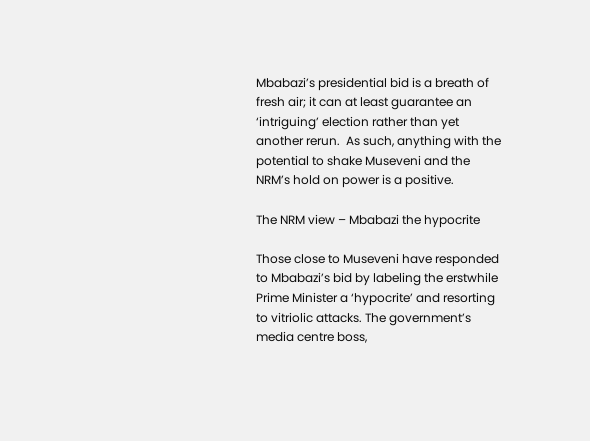Mbabazi’s presidential bid is a breath of fresh air; it can at least guarantee an ‘intriguing’ election rather than yet another rerun.  As such, anything with the potential to shake Museveni and the NRM’s hold on power is a positive.

The NRM view – Mbabazi the hypocrite

Those close to Museveni have responded to Mbabazi’s bid by labeling the erstwhile Prime Minister a ‘hypocrite’ and resorting to vitriolic attacks. The government’s media centre boss,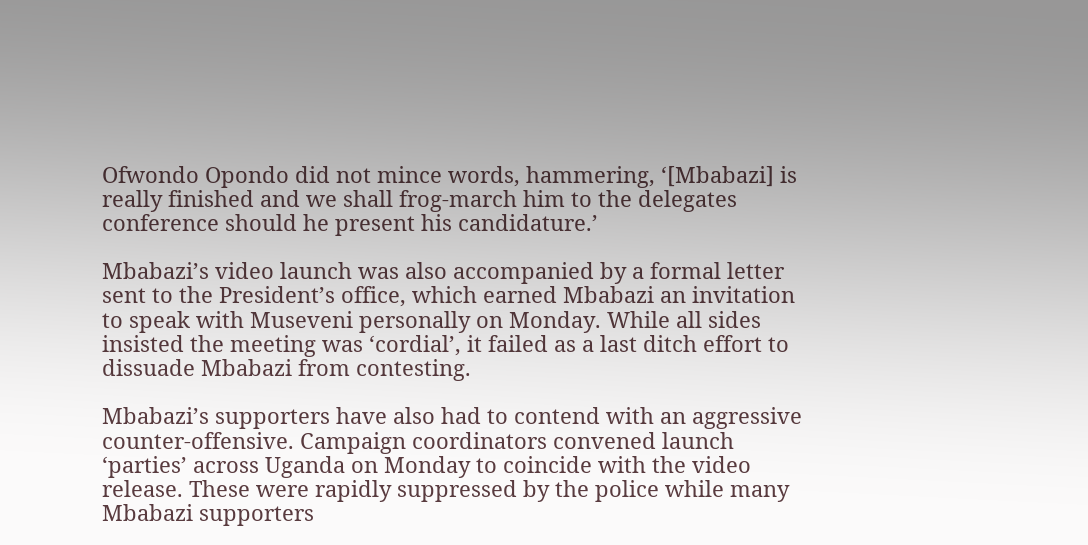Ofwondo Opondo did not mince words, hammering, ‘[Mbabazi] is really finished and we shall frog-march him to the delegates conference should he present his candidature.’

Mbabazi’s video launch was also accompanied by a formal letter sent to the President’s office, which earned Mbabazi an invitation to speak with Museveni personally on Monday. While all sides insisted the meeting was ‘cordial’, it failed as a last ditch effort to dissuade Mbabazi from contesting.

Mbabazi’s supporters have also had to contend with an aggressive counter-offensive. Campaign coordinators convened launch ‘parties’ across Uganda on Monday to coincide with the video release. These were rapidly suppressed by the police while many Mbabazi supporters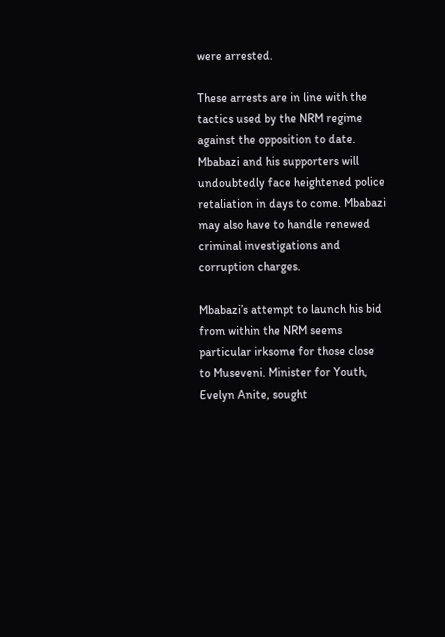were arrested.

These arrests are in line with the tactics used by the NRM regime against the opposition to date. Mbabazi and his supporters will undoubtedly face heightened police retaliation in days to come. Mbabazi may also have to handle renewed criminal investigations and corruption charges.

Mbabazi’s attempt to launch his bid from within the NRM seems particular irksome for those close to Museveni. Minister for Youth, Evelyn Anite, sought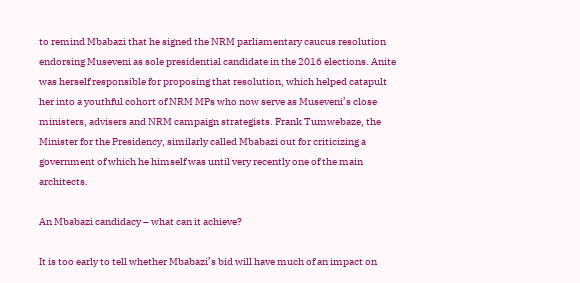to remind Mbabazi that he signed the NRM parliamentary caucus resolution endorsing Museveni as sole presidential candidate in the 2016 elections. Anite was herself responsible for proposing that resolution, which helped catapult her into a youthful cohort of NRM MPs who now serve as Museveni’s close ministers, advisers and NRM campaign strategists. Frank Tumwebaze, the Minister for the Presidency, similarly called Mbabazi out for criticizing a government of which he himself was until very recently one of the main architects.

An Mbabazi candidacy – what can it achieve?

It is too early to tell whether Mbabazi’s bid will have much of an impact on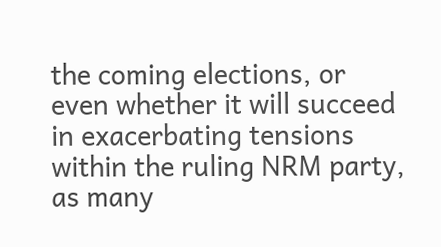the coming elections, or even whether it will succeed in exacerbating tensions within the ruling NRM party, as many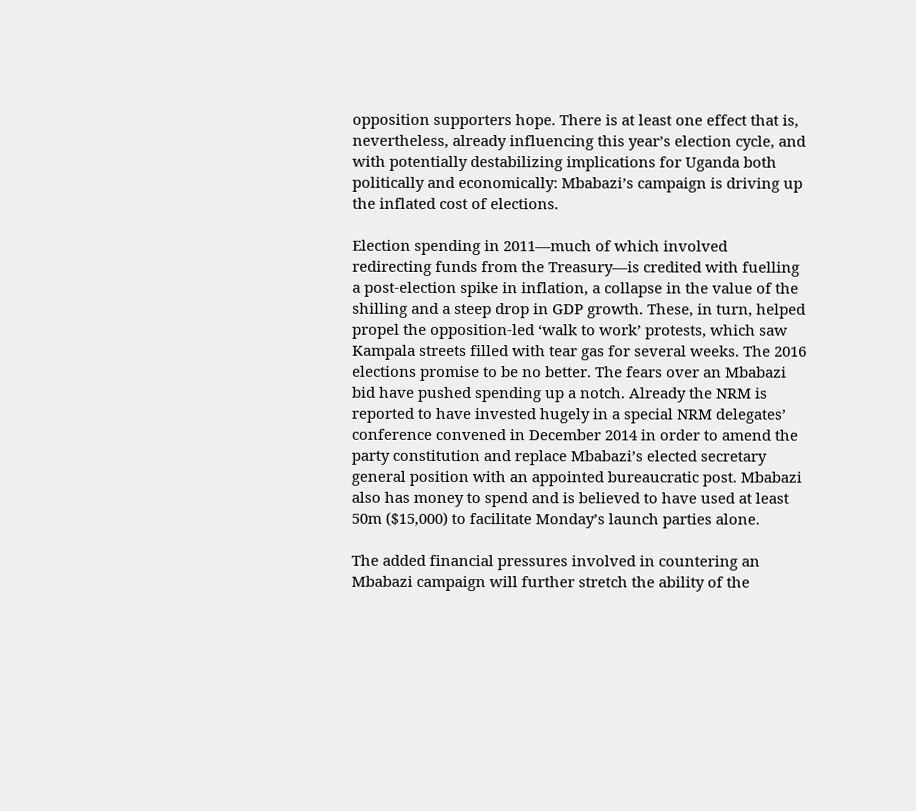opposition supporters hope. There is at least one effect that is, nevertheless, already influencing this year’s election cycle, and with potentially destabilizing implications for Uganda both politically and economically: Mbabazi’s campaign is driving up the inflated cost of elections.

Election spending in 2011—much of which involved redirecting funds from the Treasury—is credited with fuelling a post-election spike in inflation, a collapse in the value of the shilling and a steep drop in GDP growth. These, in turn, helped propel the opposition-led ‘walk to work’ protests, which saw Kampala streets filled with tear gas for several weeks. The 2016 elections promise to be no better. The fears over an Mbabazi bid have pushed spending up a notch. Already the NRM is reported to have invested hugely in a special NRM delegates’ conference convened in December 2014 in order to amend the party constitution and replace Mbabazi’s elected secretary general position with an appointed bureaucratic post. Mbabazi also has money to spend and is believed to have used at least 50m ($15,000) to facilitate Monday’s launch parties alone.

The added financial pressures involved in countering an Mbabazi campaign will further stretch the ability of the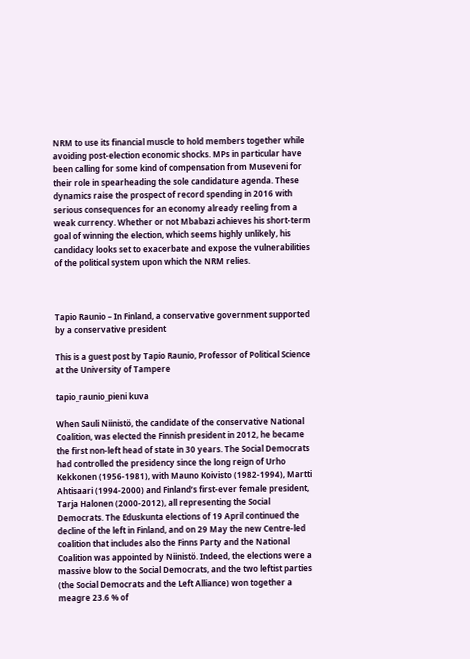NRM to use its financial muscle to hold members together while avoiding post-election economic shocks. MPs in particular have been calling for some kind of compensation from Museveni for their role in spearheading the sole candidature agenda. These dynamics raise the prospect of record spending in 2016 with serious consequences for an economy already reeling from a weak currency. Whether or not Mbabazi achieves his short-term goal of winning the election, which seems highly unlikely, his candidacy looks set to exacerbate and expose the vulnerabilities of the political system upon which the NRM relies.



Tapio Raunio – In Finland, a conservative government supported by a conservative president

This is a guest post by Tapio Raunio, Professor of Political Science at the University of Tampere

tapio_raunio_pieni kuva

When Sauli Niinistö, the candidate of the conservative National Coalition, was elected the Finnish president in 2012, he became the first non-left head of state in 30 years. The Social Democrats had controlled the presidency since the long reign of Urho Kekkonen (1956-1981), with Mauno Koivisto (1982-1994), Martti Ahtisaari (1994-2000) and Finland’s first-ever female president, Tarja Halonen (2000-2012), all representing the Social Democrats. The Eduskunta elections of 19 April continued the decline of the left in Finland, and on 29 May the new Centre-led coalition that includes also the Finns Party and the National Coalition was appointed by Niinistö. Indeed, the elections were a massive blow to the Social Democrats, and the two leftist parties (the Social Democrats and the Left Alliance) won together a meagre 23.6 % of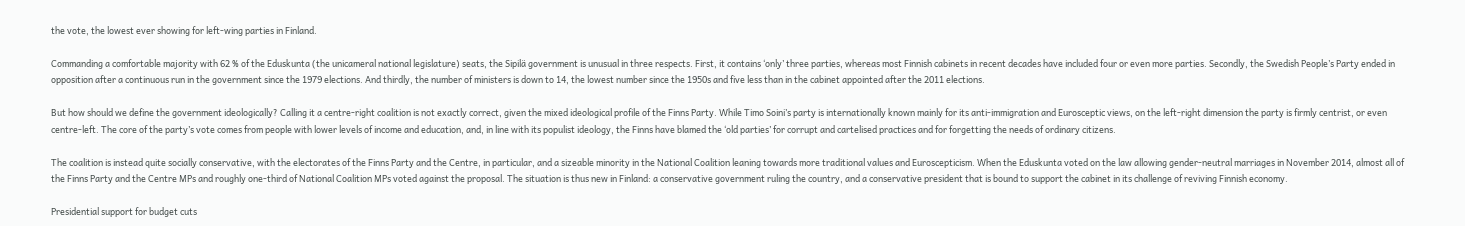the vote, the lowest ever showing for left-wing parties in Finland.

Commanding a comfortable majority with 62 % of the Eduskunta (the unicameral national legislature) seats, the Sipilä government is unusual in three respects. First, it contains ‘only’ three parties, whereas most Finnish cabinets in recent decades have included four or even more parties. Secondly, the Swedish People’s Party ended in opposition after a continuous run in the government since the 1979 elections. And thirdly, the number of ministers is down to 14, the lowest number since the 1950s and five less than in the cabinet appointed after the 2011 elections.

But how should we define the government ideologically? Calling it a centre-right coalition is not exactly correct, given the mixed ideological profile of the Finns Party. While Timo Soini’s party is internationally known mainly for its anti-immigration and Eurosceptic views, on the left-right dimension the party is firmly centrist, or even centre-left. The core of the party’s vote comes from people with lower levels of income and education, and, in line with its populist ideology, the Finns have blamed the ‘old parties’ for corrupt and cartelised practices and for forgetting the needs of ordinary citizens.

The coalition is instead quite socially conservative, with the electorates of the Finns Party and the Centre, in particular, and a sizeable minority in the National Coalition leaning towards more traditional values and Euroscepticism. When the Eduskunta voted on the law allowing gender-neutral marriages in November 2014, almost all of the Finns Party and the Centre MPs and roughly one-third of National Coalition MPs voted against the proposal. The situation is thus new in Finland: a conservative government ruling the country, and a conservative president that is bound to support the cabinet in its challenge of reviving Finnish economy.

Presidential support for budget cuts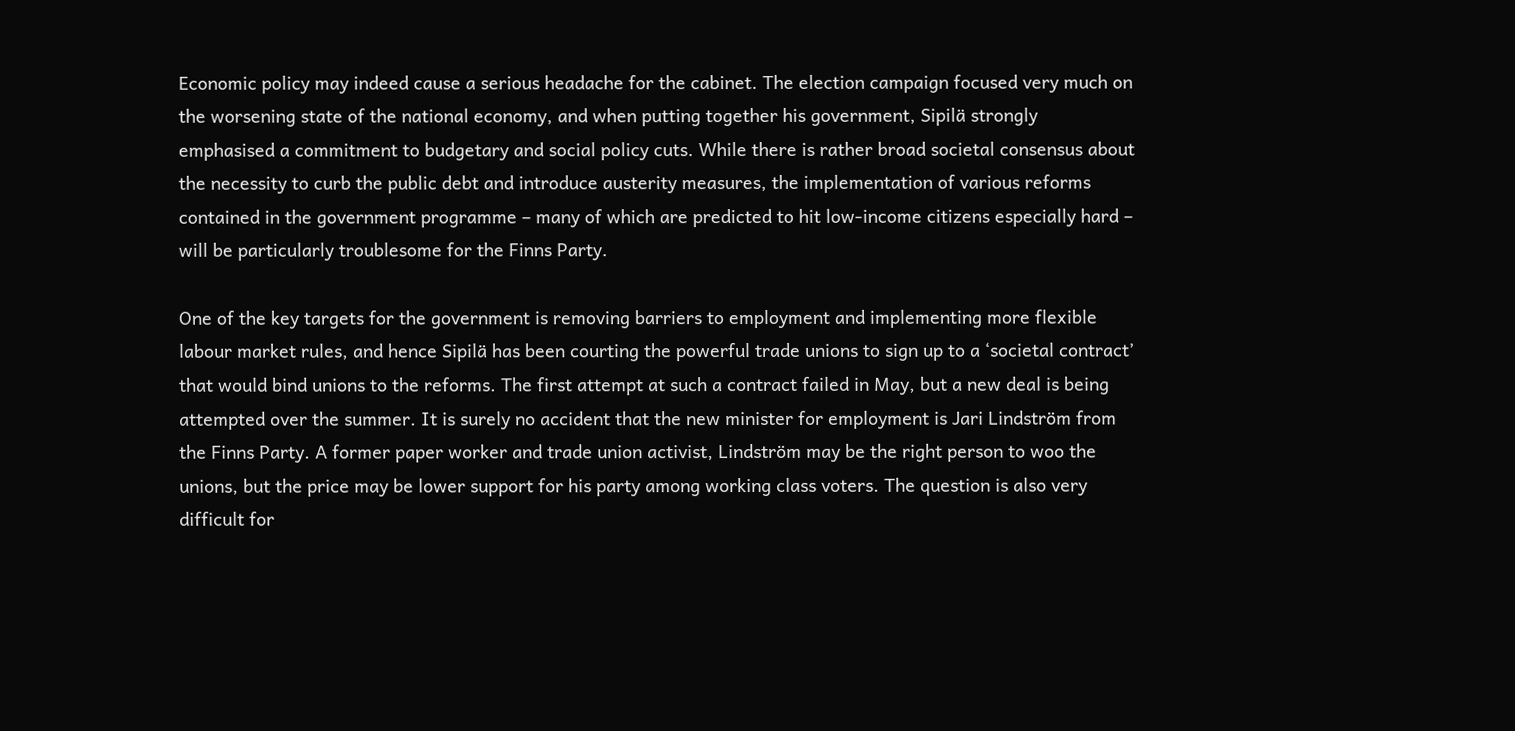Economic policy may indeed cause a serious headache for the cabinet. The election campaign focused very much on the worsening state of the national economy, and when putting together his government, Sipilä strongly emphasised a commitment to budgetary and social policy cuts. While there is rather broad societal consensus about the necessity to curb the public debt and introduce austerity measures, the implementation of various reforms contained in the government programme – many of which are predicted to hit low-income citizens especially hard – will be particularly troublesome for the Finns Party.

One of the key targets for the government is removing barriers to employment and implementing more flexible labour market rules, and hence Sipilä has been courting the powerful trade unions to sign up to a ‘societal contract’ that would bind unions to the reforms. The first attempt at such a contract failed in May, but a new deal is being attempted over the summer. It is surely no accident that the new minister for employment is Jari Lindström from the Finns Party. A former paper worker and trade union activist, Lindström may be the right person to woo the unions, but the price may be lower support for his party among working class voters. The question is also very difficult for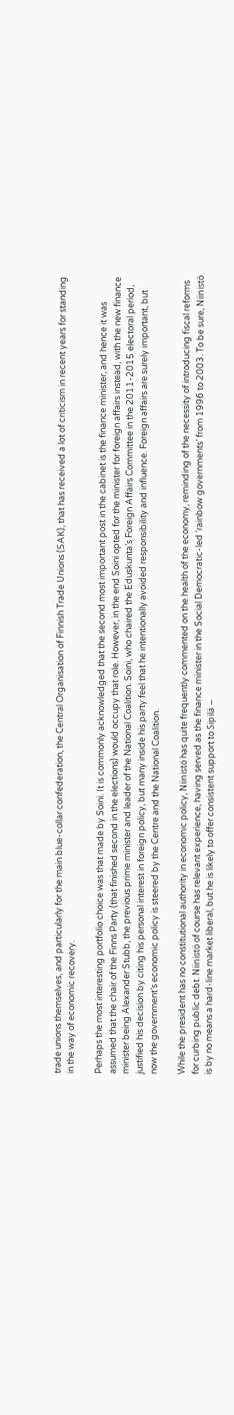trade unions themselves, and particularly for the main blue-collar confederation, the Central Organisation of Finnish Trade Unions (SAK), that has received a lot of criticism in recent years for standing in the way of economic recovery.

Perhaps the most interesting portfolio choice was that made by Soini. It is commonly acknowledged that the second most important post in the cabinet is the finance minister, and hence it was assumed that the chair of the Finns Party (that finished second in the elections) would occupy that role. However, in the end Soini opted for the minister for foreign affairs instead, with the new finance minister being Alexander Stubb, the previous prime minister and leader of the National Coalition. Soini, who chaired the Eduskunta’s Foreign Affairs Committee in the 2011-2015 electoral period, justified his decision by citing his personal interest in foreign policy, but many inside his party feel that he intentionally avoided responsibility and influence. Foreign affairs are surely important, but now the government’s economic policy is steered by the Centre and the National Coalition.

While the president has no constitutional authority in economic policy, Niinistö has quite frequently commented on the health of the economy, reminding of the necessity of introducing fiscal reforms for curbing public debt. Niinistö of course has relevant experience, having served as the finance minister in the Social Democratic-led ‘rainbow governments’ from 1996 to 2003. To be sure, Niinistö is by no means a hard-line market liberal, but he is likely to offer consistent support to Sipilä –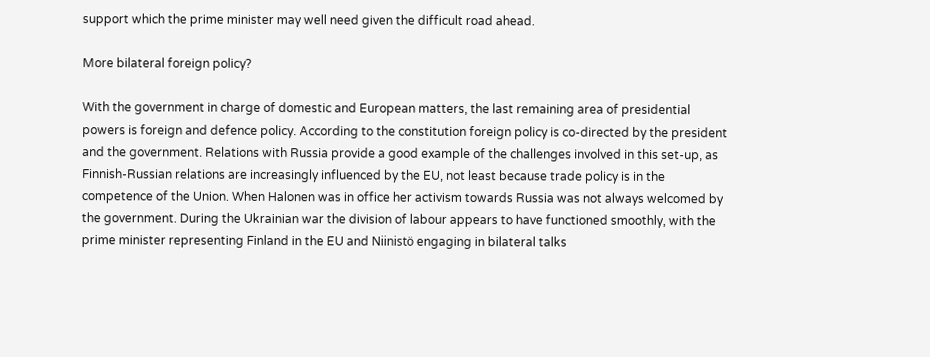support which the prime minister may well need given the difficult road ahead.

More bilateral foreign policy?

With the government in charge of domestic and European matters, the last remaining area of presidential powers is foreign and defence policy. According to the constitution foreign policy is co-directed by the president and the government. Relations with Russia provide a good example of the challenges involved in this set-up, as Finnish-Russian relations are increasingly influenced by the EU, not least because trade policy is in the competence of the Union. When Halonen was in office her activism towards Russia was not always welcomed by the government. During the Ukrainian war the division of labour appears to have functioned smoothly, with the prime minister representing Finland in the EU and Niinistö engaging in bilateral talks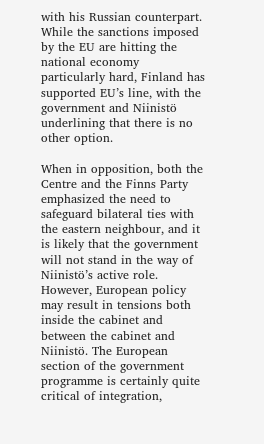with his Russian counterpart. While the sanctions imposed by the EU are hitting the national economy particularly hard, Finland has supported EU’s line, with the government and Niinistö underlining that there is no other option.

When in opposition, both the Centre and the Finns Party emphasized the need to safeguard bilateral ties with the eastern neighbour, and it is likely that the government will not stand in the way of Niinistö’s active role. However, European policy may result in tensions both inside the cabinet and between the cabinet and Niinistö. The European section of the government programme is certainly quite critical of integration,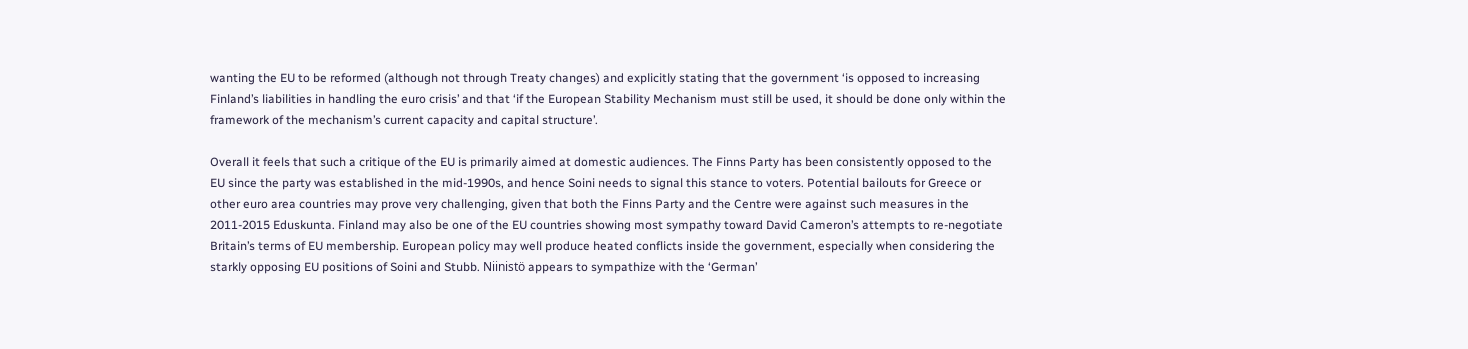wanting the EU to be reformed (although not through Treaty changes) and explicitly stating that the government ‘is opposed to increasing Finland’s liabilities in handling the euro crisis’ and that ‘if the European Stability Mechanism must still be used, it should be done only within the framework of the mechanism’s current capacity and capital structure’.

Overall it feels that such a critique of the EU is primarily aimed at domestic audiences. The Finns Party has been consistently opposed to the EU since the party was established in the mid-1990s, and hence Soini needs to signal this stance to voters. Potential bailouts for Greece or other euro area countries may prove very challenging, given that both the Finns Party and the Centre were against such measures in the 2011-2015 Eduskunta. Finland may also be one of the EU countries showing most sympathy toward David Cameron’s attempts to re-negotiate Britain’s terms of EU membership. European policy may well produce heated conflicts inside the government, especially when considering the starkly opposing EU positions of Soini and Stubb. Niinistö appears to sympathize with the ‘German’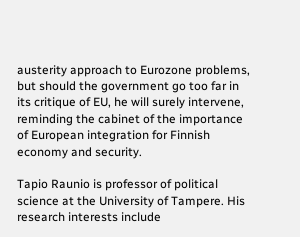austerity approach to Eurozone problems, but should the government go too far in its critique of EU, he will surely intervene, reminding the cabinet of the importance of European integration for Finnish economy and security.

Tapio Raunio is professor of political science at the University of Tampere. His research interests include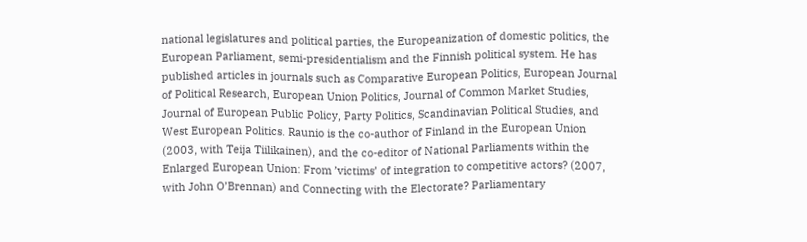national legislatures and political parties, the Europeanization of domestic politics, the European Parliament, semi-presidentialism and the Finnish political system. He has published articles in journals such as Comparative European Politics, European Journal of Political Research, European Union Politics, Journal of Common Market Studies, Journal of European Public Policy, Party Politics, Scandinavian Political Studies, and West European Politics. Raunio is the co-author of Finland in the European Union (2003, with Teija Tiilikainen), and the co-editor of National Parliaments within the Enlarged European Union: From ’victims’ of integration to competitive actors? (2007, with John O’Brennan) and Connecting with the Electorate? Parliamentary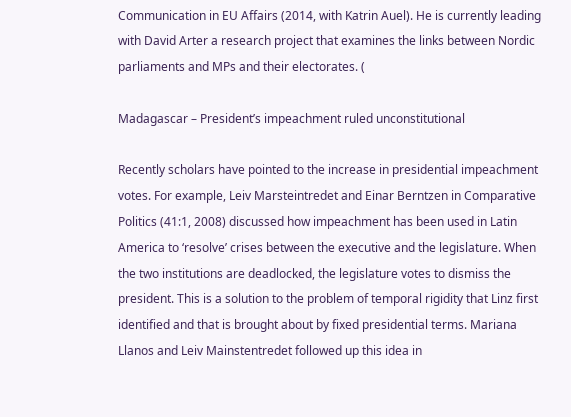Communication in EU Affairs (2014, with Katrin Auel). He is currently leading with David Arter a research project that examines the links between Nordic parliaments and MPs and their electorates. (

Madagascar – President’s impeachment ruled unconstitutional

Recently scholars have pointed to the increase in presidential impeachment votes. For example, Leiv Marsteintredet and Einar Berntzen in Comparative Politics (41:1, 2008) discussed how impeachment has been used in Latin America to ‘resolve’ crises between the executive and the legislature. When the two institutions are deadlocked, the legislature votes to dismiss the president. This is a solution to the problem of temporal rigidity that Linz first identified and that is brought about by fixed presidential terms. Mariana Llanos and Leiv Mainstentredet followed up this idea in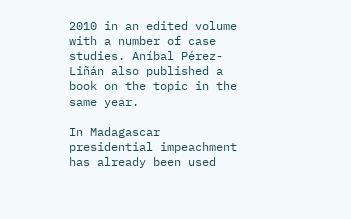2010 in an edited volume with a number of case studies. Aníbal Pérez-Liñán also published a book on the topic in the same year.

In Madagascar presidential impeachment has already been used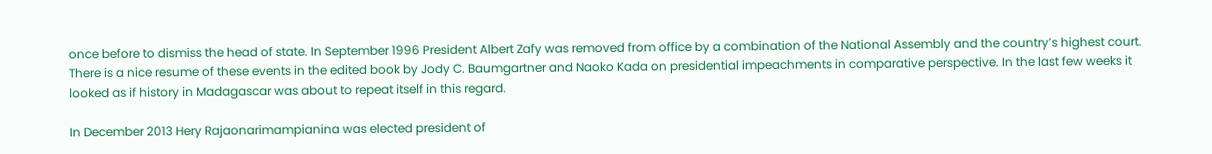once before to dismiss the head of state. In September 1996 President Albert Zafy was removed from office by a combination of the National Assembly and the country’s highest court. There is a nice resume of these events in the edited book by Jody C. Baumgartner and Naoko Kada on presidential impeachments in comparative perspective. In the last few weeks it looked as if history in Madagascar was about to repeat itself in this regard.

In December 2013 Hery Rajaonarimampianina was elected president of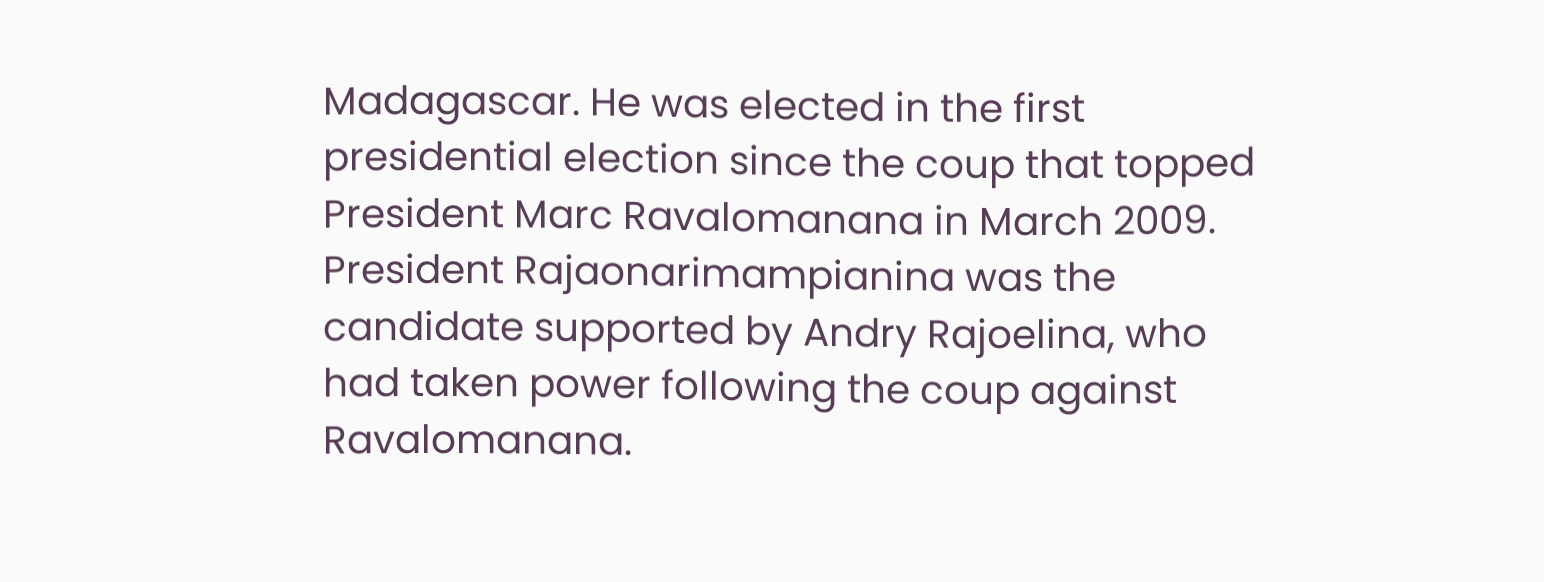Madagascar. He was elected in the first presidential election since the coup that topped President Marc Ravalomanana in March 2009. President Rajaonarimampianina was the candidate supported by Andry Rajoelina, who had taken power following the coup against Ravalomanana.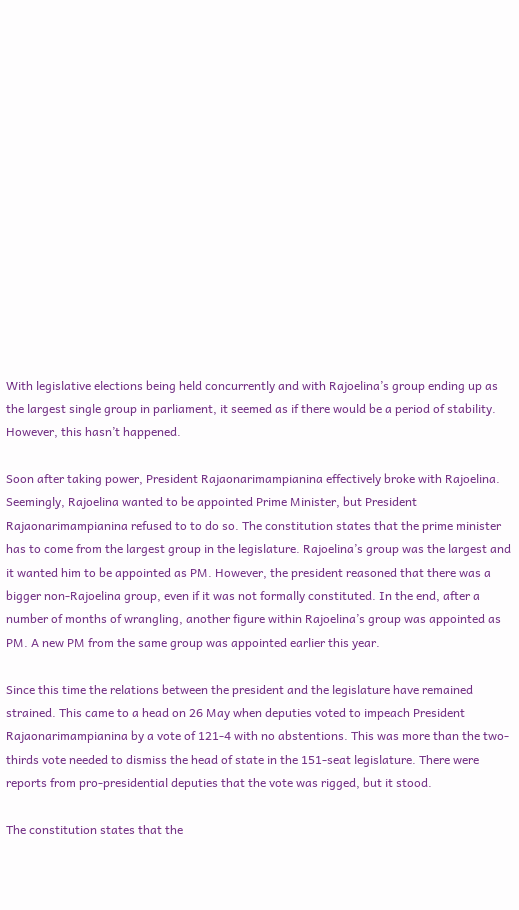With legislative elections being held concurrently and with Rajoelina’s group ending up as the largest single group in parliament, it seemed as if there would be a period of stability. However, this hasn’t happened.

Soon after taking power, President Rajaonarimampianina effectively broke with Rajoelina. Seemingly, Rajoelina wanted to be appointed Prime Minister, but President Rajaonarimampianina refused to to do so. The constitution states that the prime minister has to come from the largest group in the legislature. Rajoelina’s group was the largest and it wanted him to be appointed as PM. However, the president reasoned that there was a bigger non-Rajoelina group, even if it was not formally constituted. In the end, after a number of months of wrangling, another figure within Rajoelina’s group was appointed as PM. A new PM from the same group was appointed earlier this year.

Since this time the relations between the president and the legislature have remained strained. This came to a head on 26 May when deputies voted to impeach President Rajaonarimampianina by a vote of 121-4 with no abstentions. This was more than the two-thirds vote needed to dismiss the head of state in the 151-seat legislature. There were reports from pro-presidential deputies that the vote was rigged, but it stood.

The constitution states that the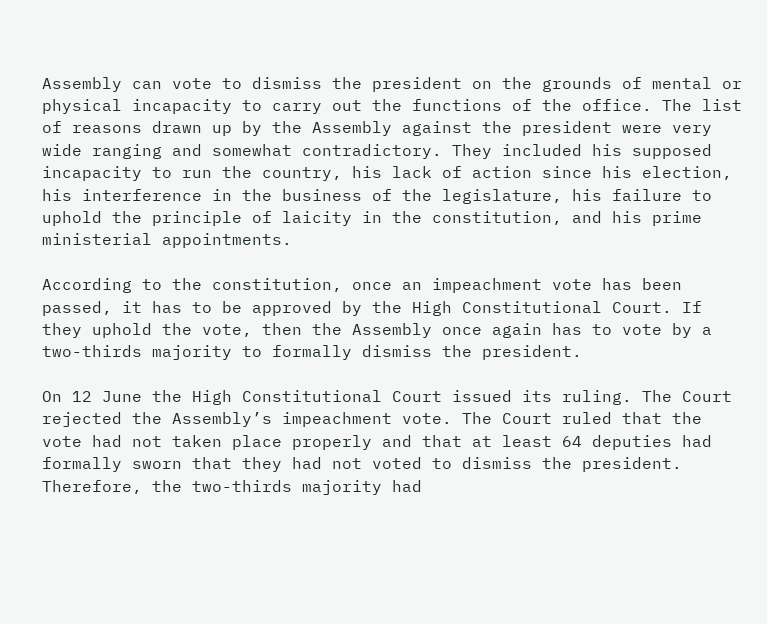Assembly can vote to dismiss the president on the grounds of mental or physical incapacity to carry out the functions of the office. The list of reasons drawn up by the Assembly against the president were very wide ranging and somewhat contradictory. They included his supposed incapacity to run the country, his lack of action since his election, his interference in the business of the legislature, his failure to uphold the principle of laicity in the constitution, and his prime ministerial appointments.

According to the constitution, once an impeachment vote has been passed, it has to be approved by the High Constitutional Court. If they uphold the vote, then the Assembly once again has to vote by a two-thirds majority to formally dismiss the president.

On 12 June the High Constitutional Court issued its ruling. The Court rejected the Assembly’s impeachment vote. The Court ruled that the vote had not taken place properly and that at least 64 deputies had formally sworn that they had not voted to dismiss the president. Therefore, the two-thirds majority had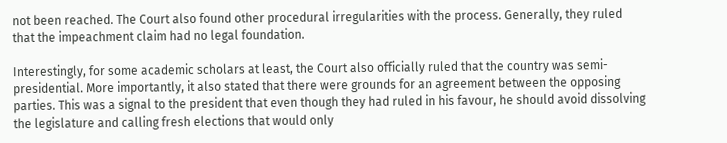not been reached. The Court also found other procedural irregularities with the process. Generally, they ruled that the impeachment claim had no legal foundation.

Interestingly, for some academic scholars at least, the Court also officially ruled that the country was semi-presidential. More importantly, it also stated that there were grounds for an agreement between the opposing parties. This was a signal to the president that even though they had ruled in his favour, he should avoid dissolving the legislature and calling fresh elections that would only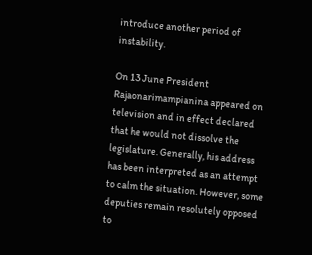introduce another period of instability.

On 13 June President Rajaonarimampianina appeared on television and in effect declared that he would not dissolve the legislature. Generally, his address has been interpreted as an attempt to calm the situation. However, some deputies remain resolutely opposed to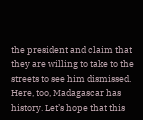the president and claim that they are willing to take to the streets to see him dismissed. Here, too, Madagascar has history. Let’s hope that this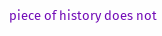piece of history does not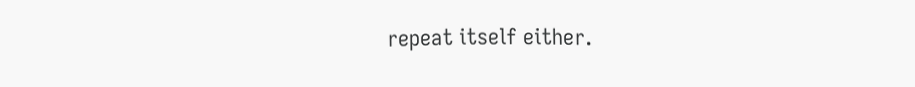repeat itself either.